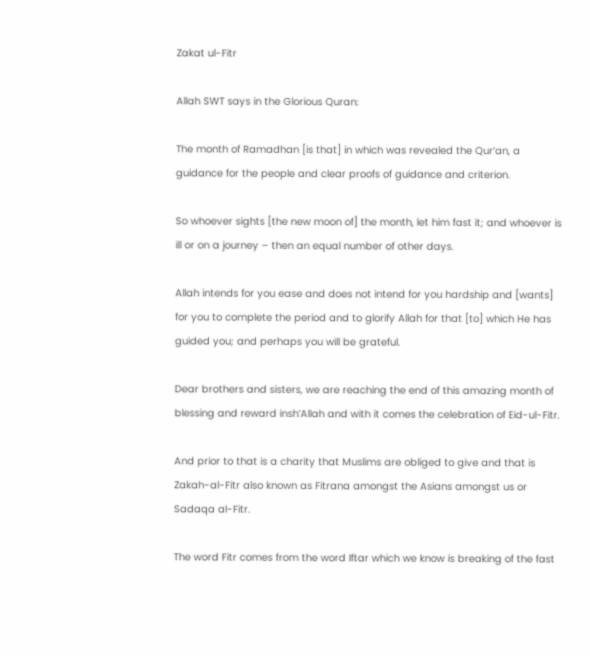Zakat ul-Fitr

Allah SWT says in the Glorious Quran:

The month of Ramadhan [is that] in which was revealed the Qur’an, a guidance for the people and clear proofs of guidance and criterion.

So whoever sights [the new moon of] the month, let him fast it; and whoever is ill or on a journey – then an equal number of other days.

Allah intends for you ease and does not intend for you hardship and [wants] for you to complete the period and to glorify Allah for that [to] which He has guided you; and perhaps you will be grateful.

Dear brothers and sisters, we are reaching the end of this amazing month of blessing and reward insh’Allah and with it comes the celebration of Eid-ul-Fitr.

And prior to that is a charity that Muslims are obliged to give and that is Zakah-al-Fitr also known as Fitrana amongst the Asians amongst us or Sadaqa al-Fitr.

The word Fitr comes from the word Iftar which we know is breaking of the fast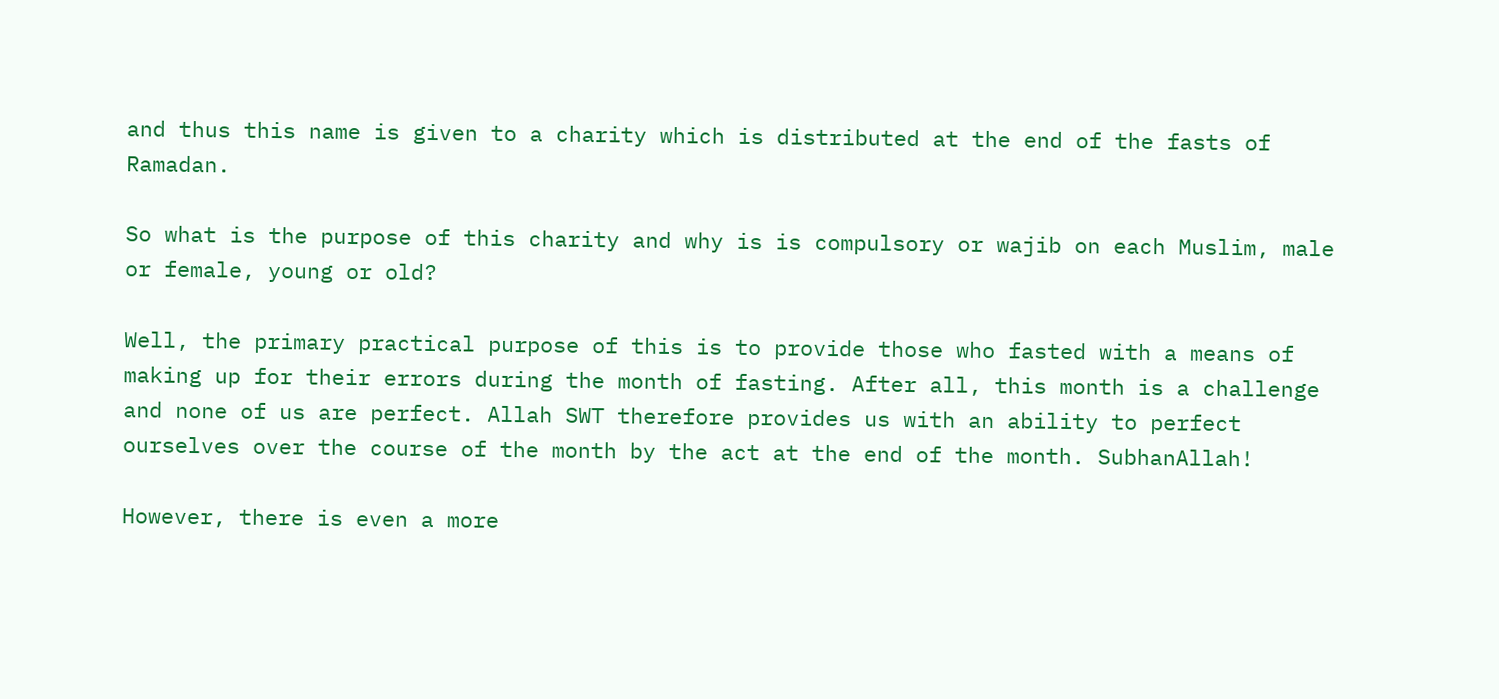and thus this name is given to a charity which is distributed at the end of the fasts of Ramadan.

So what is the purpose of this charity and why is is compulsory or wajib on each Muslim, male or female, young or old?

Well, the primary practical purpose of this is to provide those who fasted with a means of making up for their errors during the month of fasting. After all, this month is a challenge and none of us are perfect. Allah SWT therefore provides us with an ability to perfect ourselves over the course of the month by the act at the end of the month. SubhanAllah!

However, there is even a more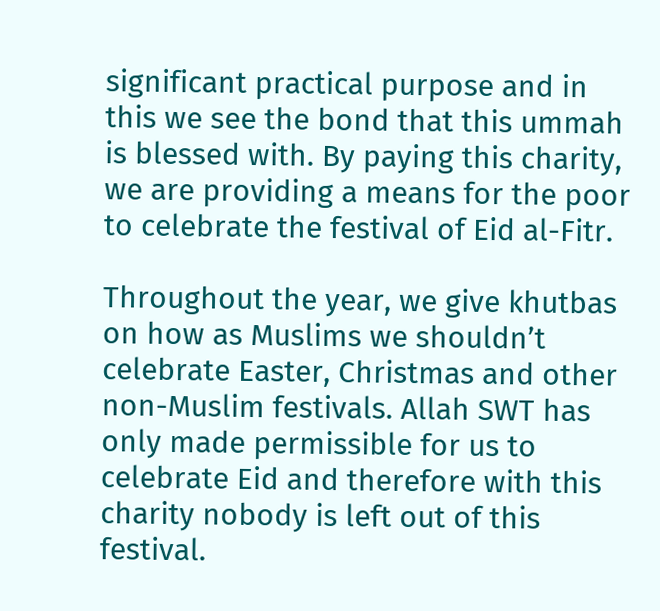significant practical purpose and in this we see the bond that this ummah is blessed with. By paying this charity, we are providing a means for the poor to celebrate the festival of Eid al-Fitr.

Throughout the year, we give khutbas on how as Muslims we shouldn’t celebrate Easter, Christmas and other non-Muslim festivals. Allah SWT has only made permissible for us to celebrate Eid and therefore with this charity nobody is left out of this festival.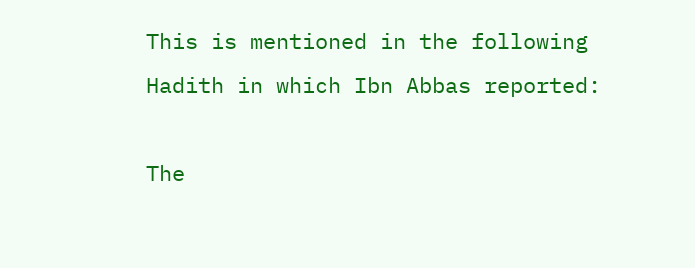This is mentioned in the following Hadith in which Ibn Abbas reported:

The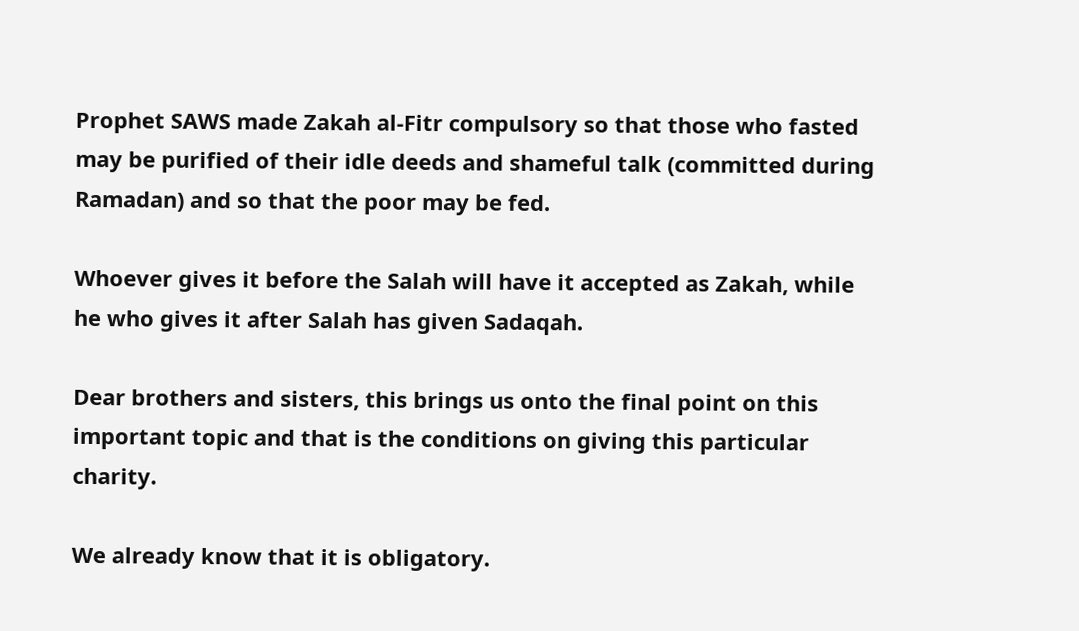Prophet SAWS made Zakah al-Fitr compulsory so that those who fasted may be purified of their idle deeds and shameful talk (committed during Ramadan) and so that the poor may be fed.

Whoever gives it before the Salah will have it accepted as Zakah, while he who gives it after Salah has given Sadaqah.

Dear brothers and sisters, this brings us onto the final point on this important topic and that is the conditions on giving this particular charity.

We already know that it is obligatory.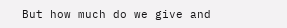But how much do we give and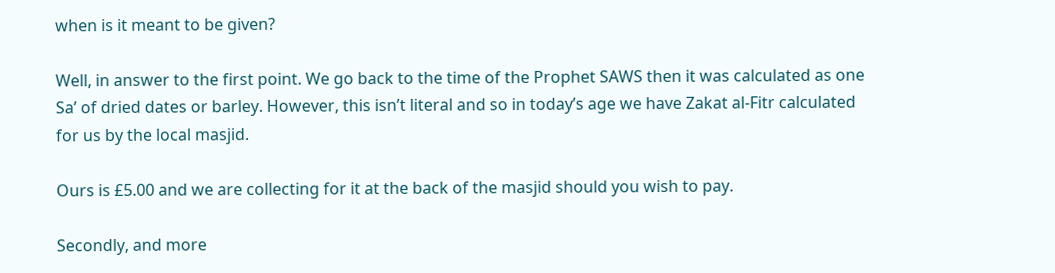when is it meant to be given?

Well, in answer to the first point. We go back to the time of the Prophet SAWS then it was calculated as one Sa’ of dried dates or barley. However, this isn’t literal and so in today’s age we have Zakat al-Fitr calculated for us by the local masjid.

Ours is £5.00 and we are collecting for it at the back of the masjid should you wish to pay.

Secondly, and more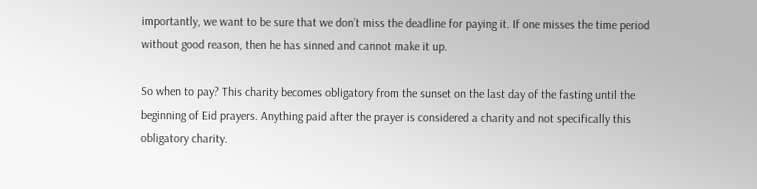importantly, we want to be sure that we don’t miss the deadline for paying it. If one misses the time period without good reason, then he has sinned and cannot make it up.

So when to pay? This charity becomes obligatory from the sunset on the last day of the fasting until the beginning of Eid prayers. Anything paid after the prayer is considered a charity and not specifically this obligatory charity.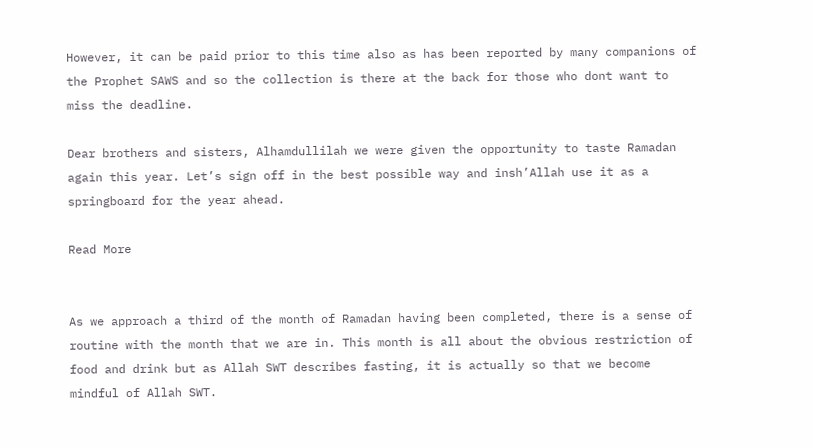However, it can be paid prior to this time also as has been reported by many companions of the Prophet SAWS and so the collection is there at the back for those who dont want to miss the deadline.

Dear brothers and sisters, Alhamdullilah we were given the opportunity to taste Ramadan again this year. Let’s sign off in the best possible way and insh’Allah use it as a springboard for the year ahead.

Read More


As we approach a third of the month of Ramadan having been completed, there is a sense of routine with the month that we are in. This month is all about the obvious restriction of food and drink but as Allah SWT describes fasting, it is actually so that we become mindful of Allah SWT.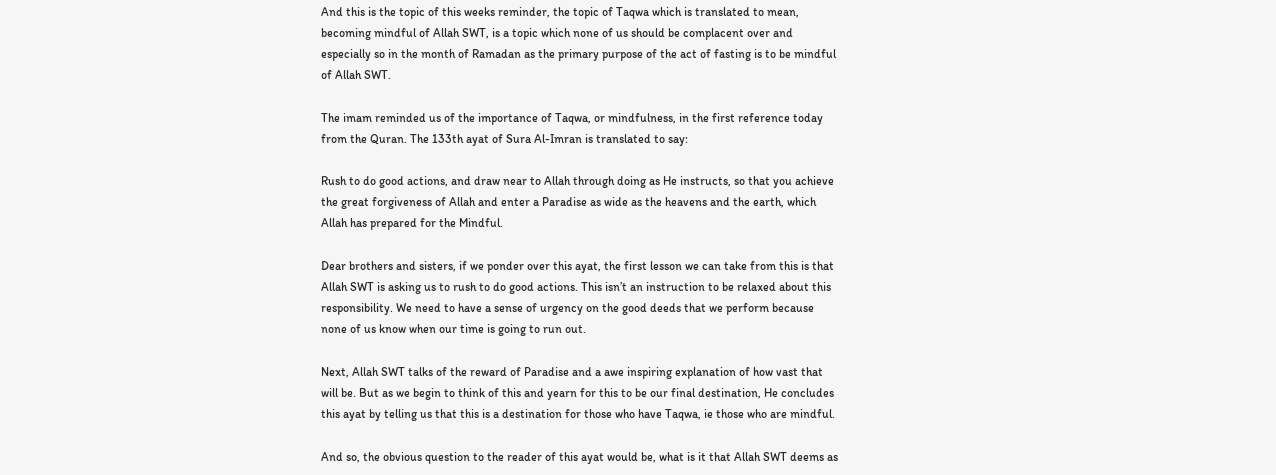And this is the topic of this weeks reminder, the topic of Taqwa which is translated to mean, becoming mindful of Allah SWT, is a topic which none of us should be complacent over and especially so in the month of Ramadan as the primary purpose of the act of fasting is to be mindful of Allah SWT.

The imam reminded us of the importance of Taqwa, or mindfulness, in the first reference today from the Quran. The 133th ayat of Sura Al-Imran is translated to say:

Rush to do good actions, and draw near to Allah through doing as He instructs, so that you achieve the great forgiveness of Allah and enter a Paradise as wide as the heavens and the earth, which Allah has prepared for the Mindful.

Dear brothers and sisters, if we ponder over this ayat, the first lesson we can take from this is that Allah SWT is asking us to rush to do good actions. This isn’t an instruction to be relaxed about this responsibility. We need to have a sense of urgency on the good deeds that we perform because none of us know when our time is going to run out.

Next, Allah SWT talks of the reward of Paradise and a awe inspiring explanation of how vast that will be. But as we begin to think of this and yearn for this to be our final destination, He concludes this ayat by telling us that this is a destination for those who have Taqwa, ie those who are mindful.

And so, the obvious question to the reader of this ayat would be, what is it that Allah SWT deems as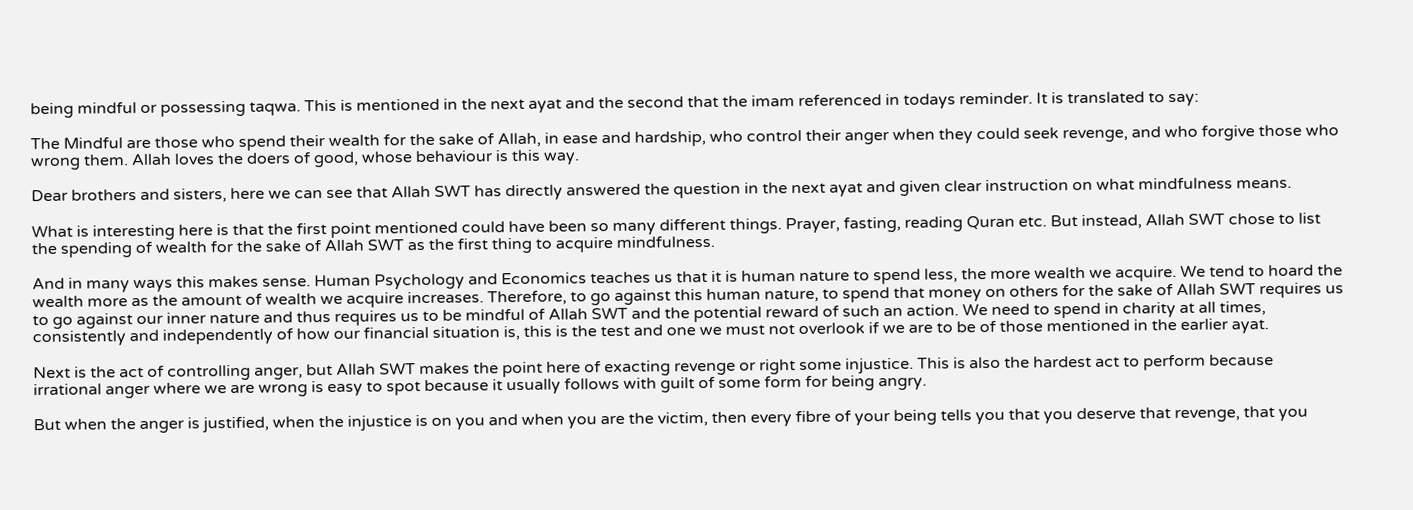being mindful or possessing taqwa. This is mentioned in the next ayat and the second that the imam referenced in todays reminder. It is translated to say:

The Mindful are those who spend their wealth for the sake of Allah, in ease and hardship, who control their anger when they could seek revenge, and who forgive those who wrong them. Allah loves the doers of good, whose behaviour is this way.

Dear brothers and sisters, here we can see that Allah SWT has directly answered the question in the next ayat and given clear instruction on what mindfulness means.

What is interesting here is that the first point mentioned could have been so many different things. Prayer, fasting, reading Quran etc. But instead, Allah SWT chose to list the spending of wealth for the sake of Allah SWT as the first thing to acquire mindfulness.

And in many ways this makes sense. Human Psychology and Economics teaches us that it is human nature to spend less, the more wealth we acquire. We tend to hoard the wealth more as the amount of wealth we acquire increases. Therefore, to go against this human nature, to spend that money on others for the sake of Allah SWT requires us to go against our inner nature and thus requires us to be mindful of Allah SWT and the potential reward of such an action. We need to spend in charity at all times, consistently and independently of how our financial situation is, this is the test and one we must not overlook if we are to be of those mentioned in the earlier ayat.

Next is the act of controlling anger, but Allah SWT makes the point here of exacting revenge or right some injustice. This is also the hardest act to perform because irrational anger where we are wrong is easy to spot because it usually follows with guilt of some form for being angry.

But when the anger is justified, when the injustice is on you and when you are the victim, then every fibre of your being tells you that you deserve that revenge, that you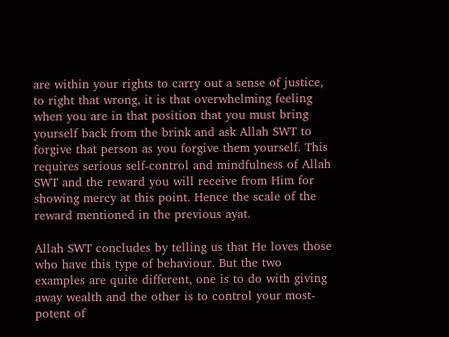are within your rights to carry out a sense of justice, to right that wrong, it is that overwhelming feeling when you are in that position that you must bring yourself back from the brink and ask Allah SWT to forgive that person as you forgive them yourself. This requires serious self-control and mindfulness of Allah SWT and the reward you will receive from Him for showing mercy at this point. Hence the scale of the reward mentioned in the previous ayat.

Allah SWT concludes by telling us that He loves those who have this type of behaviour. But the two examples are quite different, one is to do with giving away wealth and the other is to control your most-potent of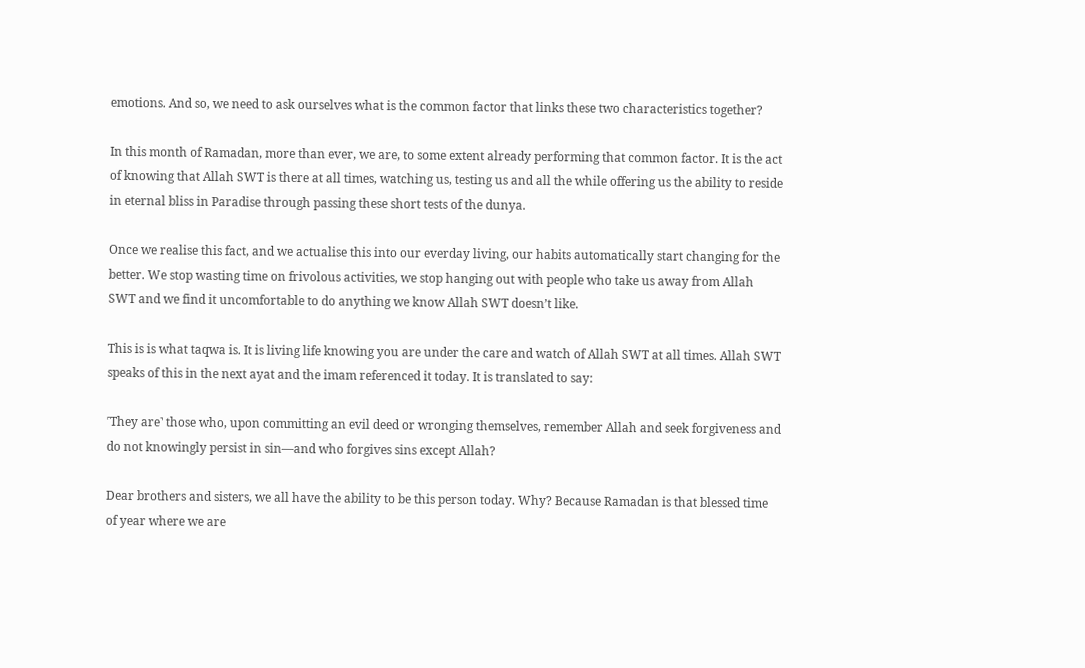emotions. And so, we need to ask ourselves what is the common factor that links these two characteristics together?

In this month of Ramadan, more than ever, we are, to some extent already performing that common factor. It is the act of knowing that Allah SWT is there at all times, watching us, testing us and all the while offering us the ability to reside in eternal bliss in Paradise through passing these short tests of the dunya.

Once we realise this fact, and we actualise this into our everday living, our habits automatically start changing for the better. We stop wasting time on frivolous activities, we stop hanging out with people who take us away from Allah SWT and we find it uncomfortable to do anything we know Allah SWT doesn’t like.

This is is what taqwa is. It is living life knowing you are under the care and watch of Allah SWT at all times. Allah SWT speaks of this in the next ayat and the imam referenced it today. It is translated to say:

˹They are˺ those who, upon committing an evil deed or wronging themselves, remember Allah and seek forgiveness and do not knowingly persist in sin—and who forgives sins except Allah?

Dear brothers and sisters, we all have the ability to be this person today. Why? Because Ramadan is that blessed time of year where we are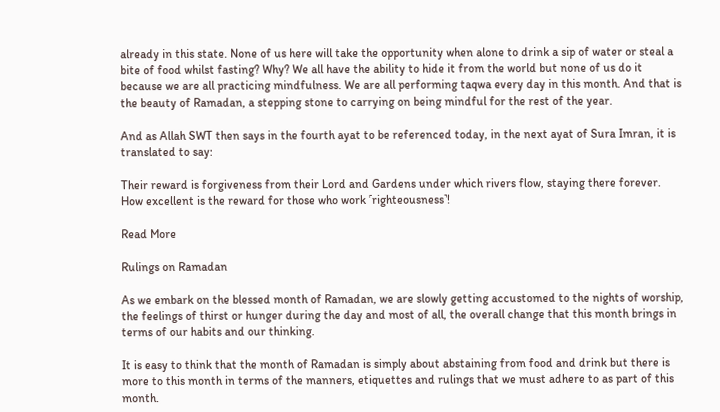already in this state. None of us here will take the opportunity when alone to drink a sip of water or steal a bite of food whilst fasting? Why? We all have the ability to hide it from the world but none of us do it because we are all practicing mindfulness. We are all performing taqwa every day in this month. And that is the beauty of Ramadan, a stepping stone to carrying on being mindful for the rest of the year.

And as Allah SWT then says in the fourth ayat to be referenced today, in the next ayat of Sura Imran, it is translated to say:

Their reward is forgiveness from their Lord and Gardens under which rivers flow, staying there forever. How excellent is the reward for those who work ˹righteousness˺!

Read More

Rulings on Ramadan

As we embark on the blessed month of Ramadan, we are slowly getting accustomed to the nights of worship, the feelings of thirst or hunger during the day and most of all, the overall change that this month brings in terms of our habits and our thinking.

It is easy to think that the month of Ramadan is simply about abstaining from food and drink but there is more to this month in terms of the manners, etiquettes and rulings that we must adhere to as part of this month.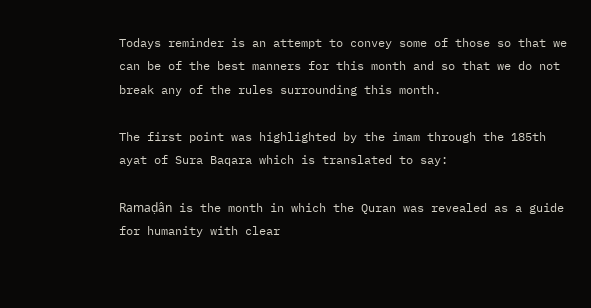Todays reminder is an attempt to convey some of those so that we can be of the best manners for this month and so that we do not break any of the rules surrounding this month.

The first point was highlighted by the imam through the 185th ayat of Sura Baqara which is translated to say:

Ramaḍân is the month in which the Quran was revealed as a guide for humanity with clear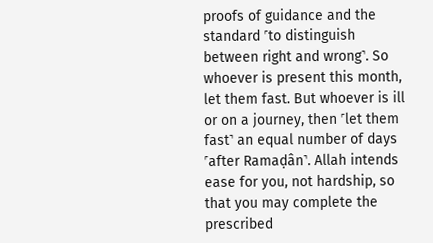proofs of guidance and the standard ˹to distinguish between right and wrong˺. So whoever is present this month, let them fast. But whoever is ill or on a journey, then ˹let them fast˺ an equal number of days ˹after Ramaḍân˺. Allah intends ease for you, not hardship, so that you may complete the prescribed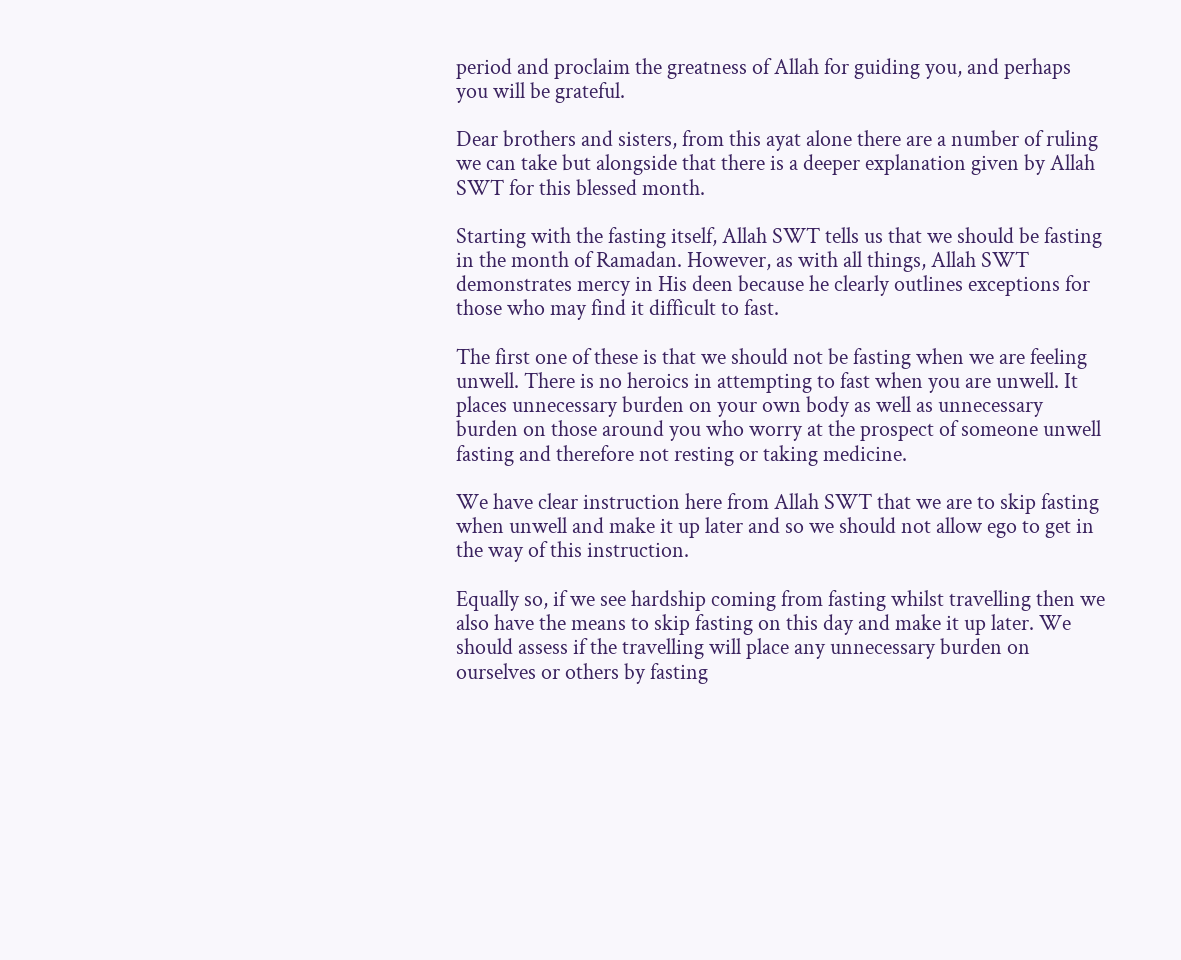period and proclaim the greatness of Allah for guiding you, and perhaps you will be grateful.

Dear brothers and sisters, from this ayat alone there are a number of ruling we can take but alongside that there is a deeper explanation given by Allah SWT for this blessed month.

Starting with the fasting itself, Allah SWT tells us that we should be fasting in the month of Ramadan. However, as with all things, Allah SWT demonstrates mercy in His deen because he clearly outlines exceptions for those who may find it difficult to fast.

The first one of these is that we should not be fasting when we are feeling unwell. There is no heroics in attempting to fast when you are unwell. It places unnecessary burden on your own body as well as unnecessary burden on those around you who worry at the prospect of someone unwell fasting and therefore not resting or taking medicine.

We have clear instruction here from Allah SWT that we are to skip fasting when unwell and make it up later and so we should not allow ego to get in the way of this instruction.

Equally so, if we see hardship coming from fasting whilst travelling then we also have the means to skip fasting on this day and make it up later. We should assess if the travelling will place any unnecessary burden on ourselves or others by fasting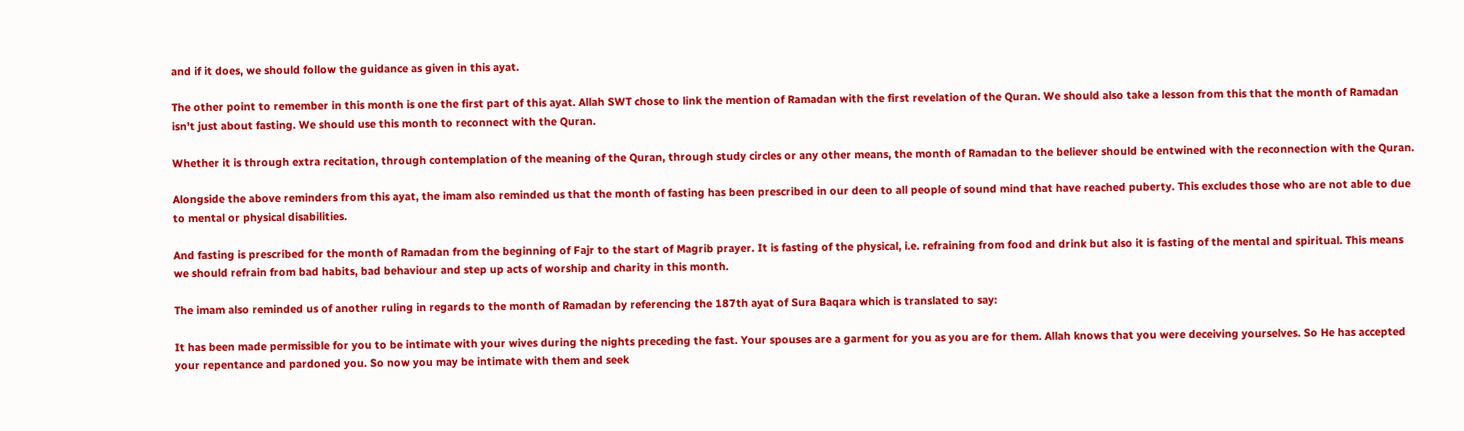and if it does, we should follow the guidance as given in this ayat.

The other point to remember in this month is one the first part of this ayat. Allah SWT chose to link the mention of Ramadan with the first revelation of the Quran. We should also take a lesson from this that the month of Ramadan isn’t just about fasting. We should use this month to reconnect with the Quran.

Whether it is through extra recitation, through contemplation of the meaning of the Quran, through study circles or any other means, the month of Ramadan to the believer should be entwined with the reconnection with the Quran.

Alongside the above reminders from this ayat, the imam also reminded us that the month of fasting has been prescribed in our deen to all people of sound mind that have reached puberty. This excludes those who are not able to due to mental or physical disabilities.

And fasting is prescribed for the month of Ramadan from the beginning of Fajr to the start of Magrib prayer. It is fasting of the physical, i.e. refraining from food and drink but also it is fasting of the mental and spiritual. This means we should refrain from bad habits, bad behaviour and step up acts of worship and charity in this month.

The imam also reminded us of another ruling in regards to the month of Ramadan by referencing the 187th ayat of Sura Baqara which is translated to say:

It has been made permissible for you to be intimate with your wives during the nights preceding the fast. Your spouses are a garment for you as you are for them. Allah knows that you were deceiving yourselves. So He has accepted your repentance and pardoned you. So now you may be intimate with them and seek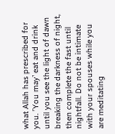what Allah has prescribed for you. ˹You may˺ eat and drink until you see the light of dawn breaking the darkness of night, then complete the fast until nightfall. Do not be intimate with your spouses while you are meditating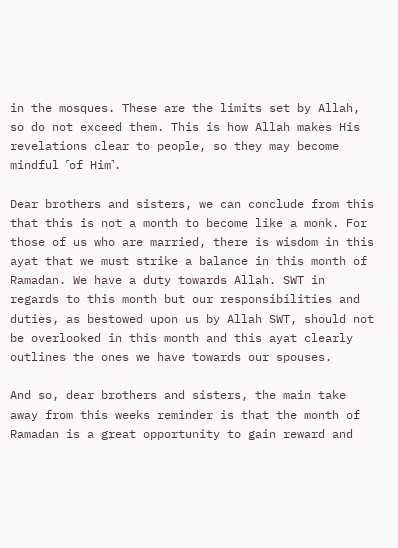in the mosques. These are the limits set by Allah, so do not exceed them. This is how Allah makes His revelations clear to people, so they may become mindful ˹of Him˺.

Dear brothers and sisters, we can conclude from this that this is not a month to become like a monk. For those of us who are married, there is wisdom in this ayat that we must strike a balance in this month of Ramadan. We have a duty towards Allah. SWT in regards to this month but our responsibilities and duties, as bestowed upon us by Allah SWT, should not be overlooked in this month and this ayat clearly outlines the ones we have towards our spouses.

And so, dear brothers and sisters, the main take away from this weeks reminder is that the month of Ramadan is a great opportunity to gain reward and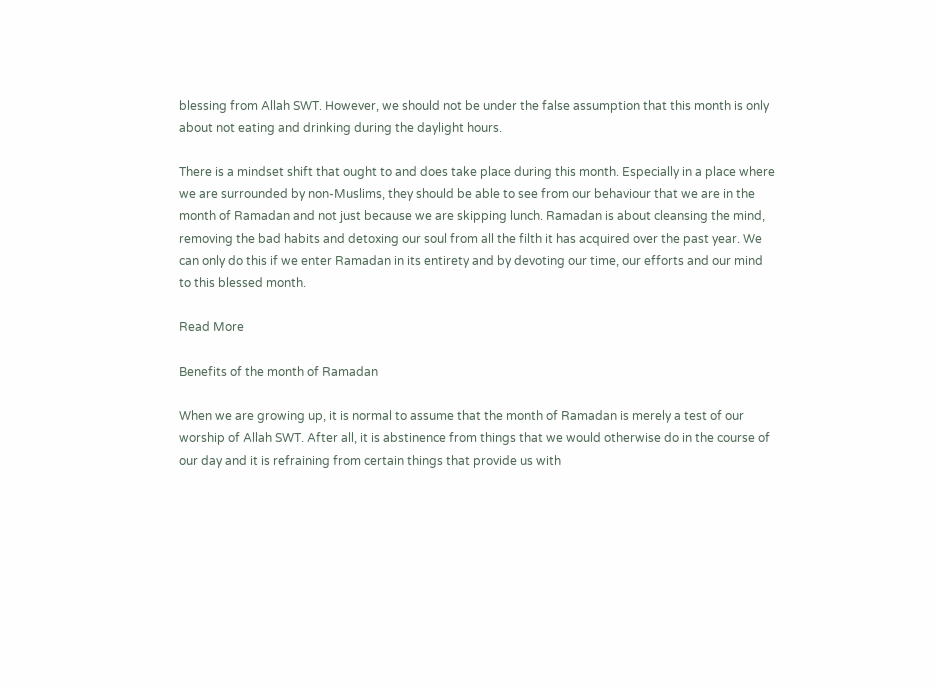blessing from Allah SWT. However, we should not be under the false assumption that this month is only about not eating and drinking during the daylight hours.

There is a mindset shift that ought to and does take place during this month. Especially in a place where we are surrounded by non-Muslims, they should be able to see from our behaviour that we are in the month of Ramadan and not just because we are skipping lunch. Ramadan is about cleansing the mind, removing the bad habits and detoxing our soul from all the filth it has acquired over the past year. We can only do this if we enter Ramadan in its entirety and by devoting our time, our efforts and our mind to this blessed month.

Read More

Benefits of the month of Ramadan

When we are growing up, it is normal to assume that the month of Ramadan is merely a test of our worship of Allah SWT. After all, it is abstinence from things that we would otherwise do in the course of our day and it is refraining from certain things that provide us with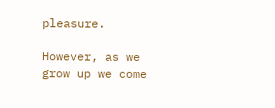pleasure.

However, as we grow up we come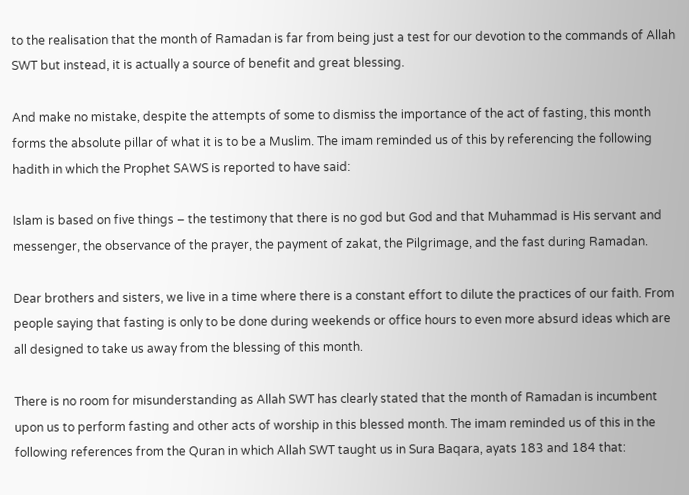to the realisation that the month of Ramadan is far from being just a test for our devotion to the commands of Allah SWT but instead, it is actually a source of benefit and great blessing.

And make no mistake, despite the attempts of some to dismiss the importance of the act of fasting, this month forms the absolute pillar of what it is to be a Muslim. The imam reminded us of this by referencing the following hadith in which the Prophet SAWS is reported to have said:

Islam is based on five things – the testimony that there is no god but God and that Muhammad is His servant and messenger, the observance of the prayer, the payment of zakat, the Pilgrimage, and the fast during Ramadan.

Dear brothers and sisters, we live in a time where there is a constant effort to dilute the practices of our faith. From people saying that fasting is only to be done during weekends or office hours to even more absurd ideas which are all designed to take us away from the blessing of this month.

There is no room for misunderstanding as Allah SWT has clearly stated that the month of Ramadan is incumbent upon us to perform fasting and other acts of worship in this blessed month. The imam reminded us of this in the following references from the Quran in which Allah SWT taught us in Sura Baqara, ayats 183 and 184 that: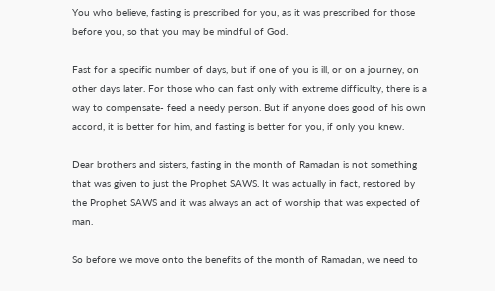You who believe, fasting is prescribed for you, as it was prescribed for those before you, so that you may be mindful of God.

Fast for a specific number of days, but if one of you is ill, or on a journey, on other days later. For those who can fast only with extreme difficulty, there is a way to compensate- feed a needy person. But if anyone does good of his own accord, it is better for him, and fasting is better for you, if only you knew.

Dear brothers and sisters, fasting in the month of Ramadan is not something that was given to just the Prophet SAWS. It was actually in fact, restored by the Prophet SAWS and it was always an act of worship that was expected of man.

So before we move onto the benefits of the month of Ramadan, we need to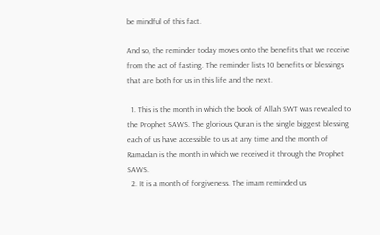be mindful of this fact.

And so, the reminder today moves onto the benefits that we receive from the act of fasting. The reminder lists 10 benefits or blessings that are both for us in this life and the next.

  1. This is the month in which the book of Allah SWT was revealed to the Prophet SAWS. The glorious Quran is the single biggest blessing each of us have accessible to us at any time and the month of Ramadan is the month in which we received it through the Prophet SAWS.
  2. It is a month of forgiveness. The imam reminded us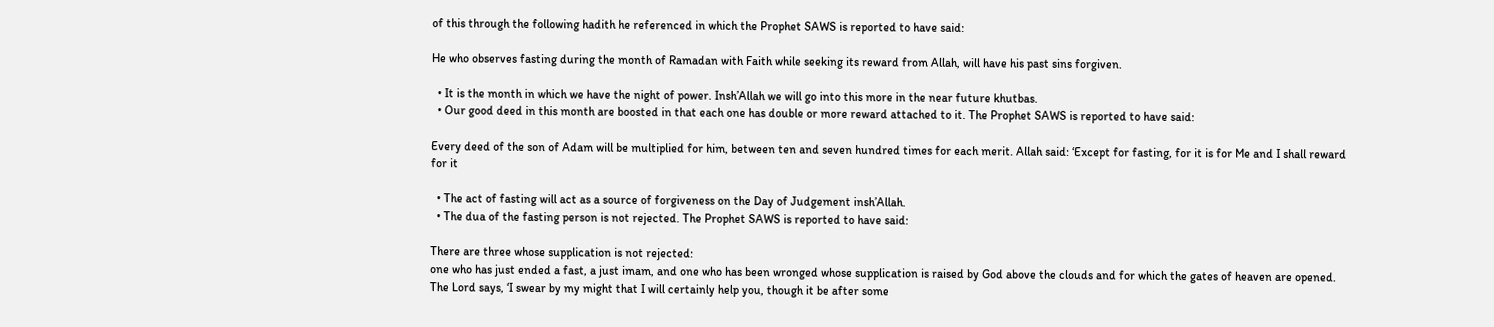of this through the following hadith he referenced in which the Prophet SAWS is reported to have said:

He who observes fasting during the month of Ramadan with Faith while seeking its reward from Allah, will have his past sins forgiven.

  • It is the month in which we have the night of power. Insh’Allah we will go into this more in the near future khutbas.
  • Our good deed in this month are boosted in that each one has double or more reward attached to it. The Prophet SAWS is reported to have said:

Every deed of the son of Adam will be multiplied for him, between ten and seven hundred times for each merit. Allah said: ‘Except for fasting, for it is for Me and I shall reward for it

  • The act of fasting will act as a source of forgiveness on the Day of Judgement insh’Allah.
  • The dua of the fasting person is not rejected. The Prophet SAWS is reported to have said:

There are three whose supplication is not rejected:
one who has just ended a fast, a just imam, and one who has been wronged whose supplication is raised by God above the clouds and for which the gates of heaven are opened. The Lord says, ‘I swear by my might that I will certainly help you, though it be after some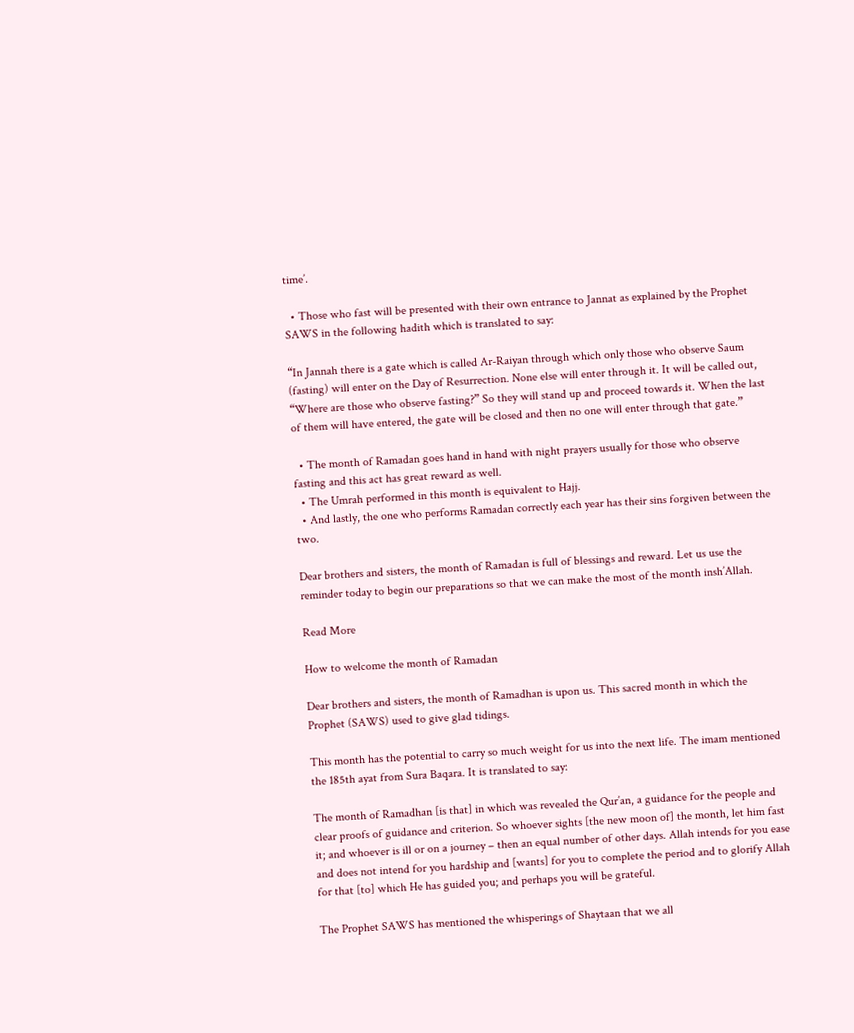time’.

  • Those who fast will be presented with their own entrance to Jannat as explained by the Prophet SAWS in the following hadith which is translated to say:

“In Jannah there is a gate which is called Ar-Raiyan through which only those who observe Saum (fasting) will enter on the Day of Resurrection. None else will enter through it. It will be called out, “Where are those who observe fasting?” So they will stand up and proceed towards it. When the last of them will have entered, the gate will be closed and then no one will enter through that gate.”

  • The month of Ramadan goes hand in hand with night prayers usually for those who observe fasting and this act has great reward as well.
  • The Umrah performed in this month is equivalent to Hajj.
  • And lastly, the one who performs Ramadan correctly each year has their sins forgiven between the two.

Dear brothers and sisters, the month of Ramadan is full of blessings and reward. Let us use the reminder today to begin our preparations so that we can make the most of the month insh’Allah.

Read More

How to welcome the month of Ramadan

Dear brothers and sisters, the month of Ramadhan is upon us. This sacred month in which the Prophet (SAWS) used to give glad tidings.

This month has the potential to carry so much weight for us into the next life. The imam mentioned the 185th ayat from Sura Baqara. It is translated to say:

The month of Ramadhan [is that] in which was revealed the Qur’an, a guidance for the people and clear proofs of guidance and criterion. So whoever sights [the new moon of] the month, let him fast it; and whoever is ill or on a journey – then an equal number of other days. Allah intends for you ease and does not intend for you hardship and [wants] for you to complete the period and to glorify Allah for that [to] which He has guided you; and perhaps you will be grateful.

The Prophet SAWS has mentioned the whisperings of Shaytaan that we all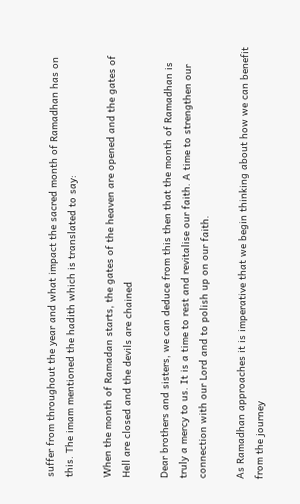suffer from throughout the year and what impact the sacred month of Ramadhan has on this. The imam mentioned the hadith which is translated to say:

When the month of Ramadan starts, the gates of the heaven are opened and the gates of Hell are closed and the devils are chained

Dear brothers and sisters, we can deduce from this then that the month of Ramadhan is truly a mercy to us. It is a time to rest and revitalise our faith. A time to strengthen our connection with our Lord and to polish up on our faith.

As Ramadhan approaches it is imperative that we begin thinking about how we can benefit from the journey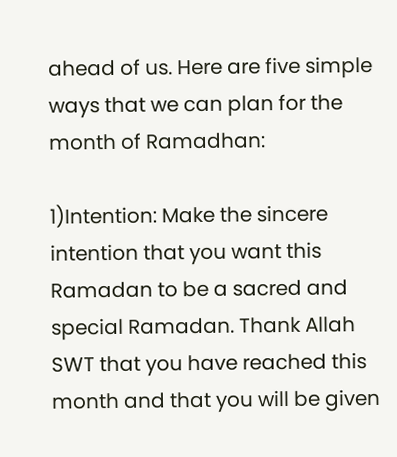ahead of us. Here are five simple ways that we can plan for the month of Ramadhan:

1)Intention: Make the sincere intention that you want this Ramadan to be a sacred and special Ramadan. Thank Allah SWT that you have reached this month and that you will be given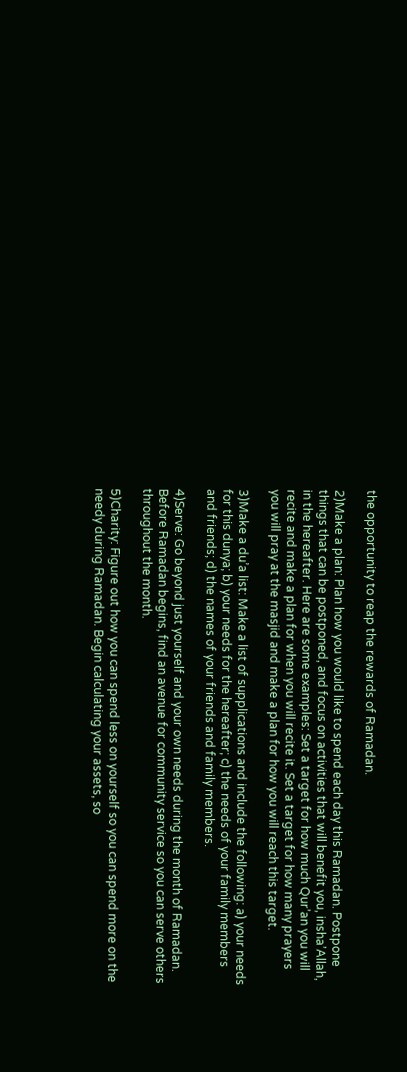the opportunity to reap the rewards of Ramadan.

2)Make a plan: Plan how you would like to spend each day this Ramadan. Postpone things that can be postponed, and focus on activities that will benefit you, insha’Allah, in the hereafter. Here are some examples: Set a target for how much Qur’an you will recite and make a plan for when you will recite it. Set a target for how many prayers you will pray at the masjid and make a plan for how you will reach this target.

3)Make a du’a list: Make a list of supplications and include the following: a) your needs for this dunya; b) your needs for the hereafter; c) the needs of your family members and friends; d) the names of your friends and family members.

4)Serve: Go beyond just yourself and your own needs during the month of Ramadan. Before Ramadan begins, find an avenue for community service so you can serve others throughout the month.

5)Charity: Figure out how you can spend less on yourself so you can spend more on the needy during Ramadan. Begin calculating your assets, so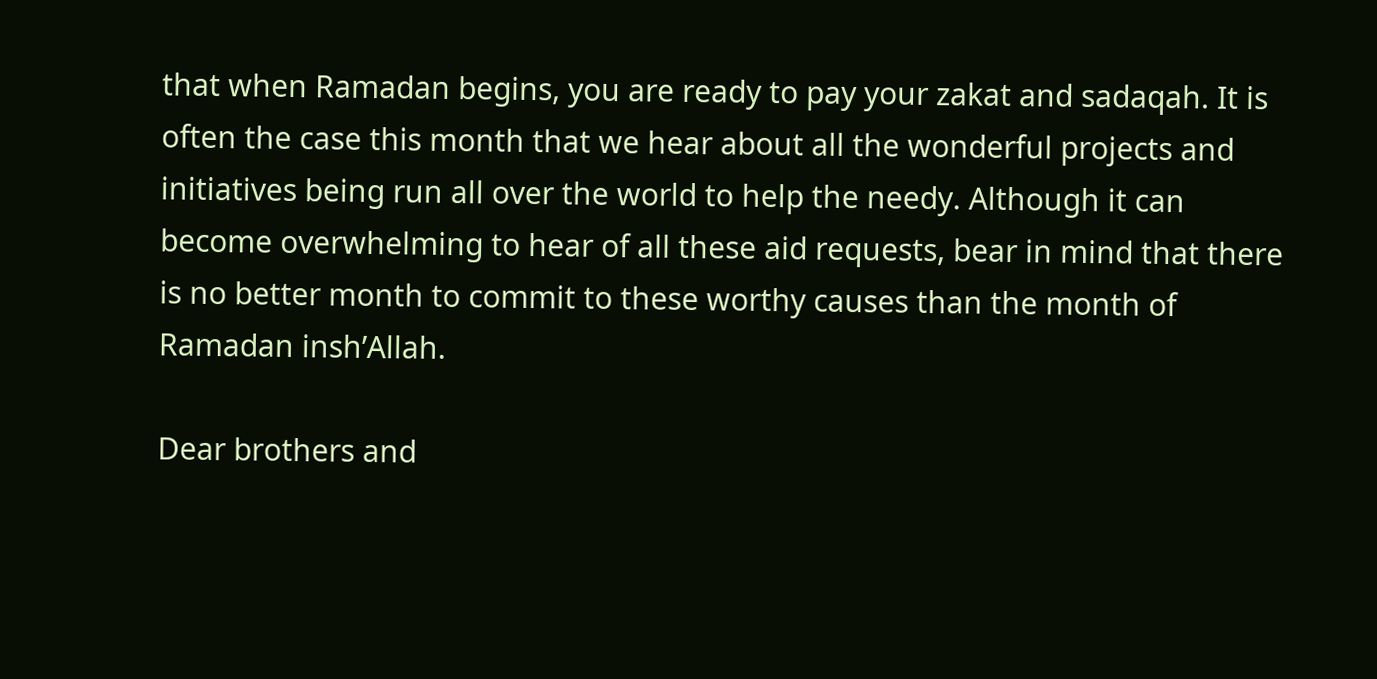that when Ramadan begins, you are ready to pay your zakat and sadaqah. It is often the case this month that we hear about all the wonderful projects and initiatives being run all over the world to help the needy. Although it can become overwhelming to hear of all these aid requests, bear in mind that there is no better month to commit to these worthy causes than the month of Ramadan insh’Allah.

Dear brothers and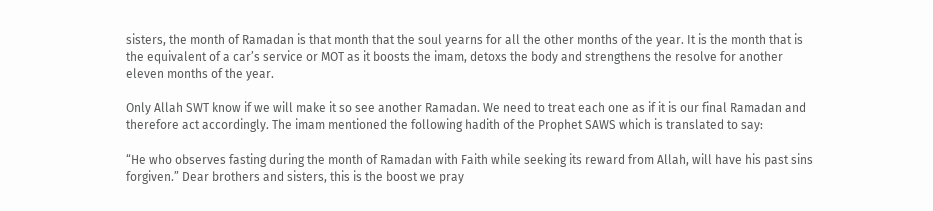sisters, the month of Ramadan is that month that the soul yearns for all the other months of the year. It is the month that is the equivalent of a car’s service or MOT as it boosts the imam, detoxs the body and strengthens the resolve for another eleven months of the year.

Only Allah SWT know if we will make it so see another Ramadan. We need to treat each one as if it is our final Ramadan and therefore act accordingly. The imam mentioned the following hadith of the Prophet SAWS which is translated to say:

“He who observes fasting during the month of Ramadan with Faith while seeking its reward from Allah, will have his past sins forgiven.” Dear brothers and sisters, this is the boost we pray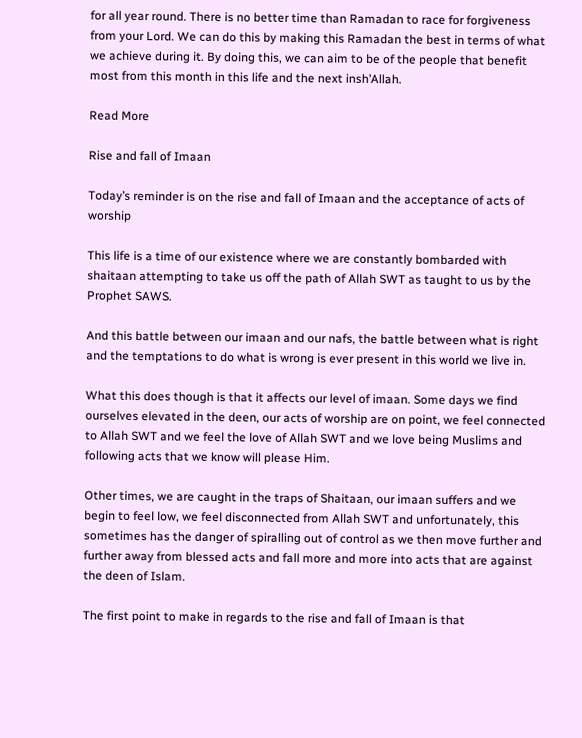for all year round. There is no better time than Ramadan to race for forgiveness from your Lord. We can do this by making this Ramadan the best in terms of what we achieve during it. By doing this, we can aim to be of the people that benefit most from this month in this life and the next insh’Allah.

Read More

Rise and fall of Imaan

Today’s reminder is on the rise and fall of Imaan and the acceptance of acts of worship

This life is a time of our existence where we are constantly bombarded with shaitaan attempting to take us off the path of Allah SWT as taught to us by the Prophet SAWS.

And this battle between our imaan and our nafs, the battle between what is right and the temptations to do what is wrong is ever present in this world we live in.

What this does though is that it affects our level of imaan. Some days we find ourselves elevated in the deen, our acts of worship are on point, we feel connected to Allah SWT and we feel the love of Allah SWT and we love being Muslims and following acts that we know will please Him.

Other times, we are caught in the traps of Shaitaan, our imaan suffers and we begin to feel low, we feel disconnected from Allah SWT and unfortunately, this sometimes has the danger of spiralling out of control as we then move further and further away from blessed acts and fall more and more into acts that are against the deen of Islam.

The first point to make in regards to the rise and fall of Imaan is that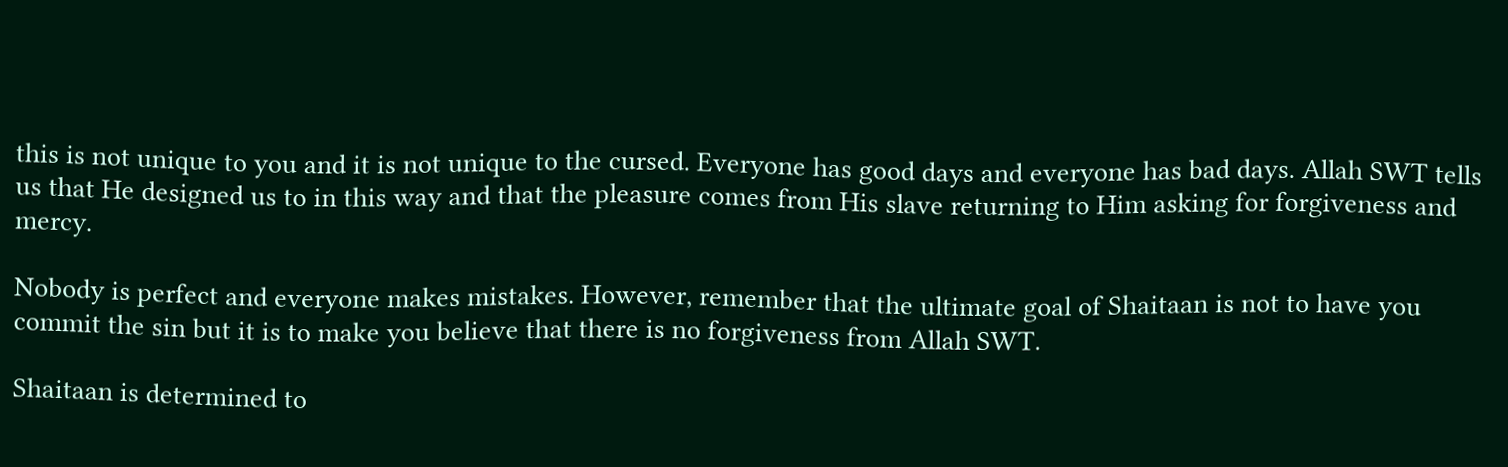this is not unique to you and it is not unique to the cursed. Everyone has good days and everyone has bad days. Allah SWT tells us that He designed us to in this way and that the pleasure comes from His slave returning to Him asking for forgiveness and mercy.

Nobody is perfect and everyone makes mistakes. However, remember that the ultimate goal of Shaitaan is not to have you commit the sin but it is to make you believe that there is no forgiveness from Allah SWT.

Shaitaan is determined to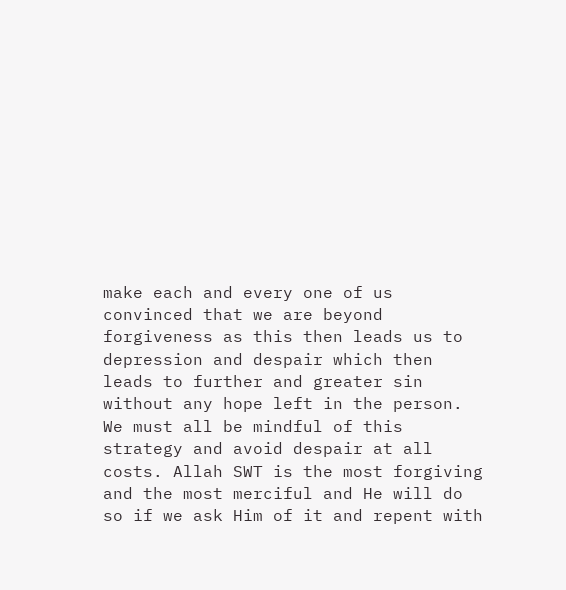make each and every one of us convinced that we are beyond forgiveness as this then leads us to depression and despair which then leads to further and greater sin without any hope left in the person. We must all be mindful of this strategy and avoid despair at all costs. Allah SWT is the most forgiving and the most merciful and He will do so if we ask Him of it and repent with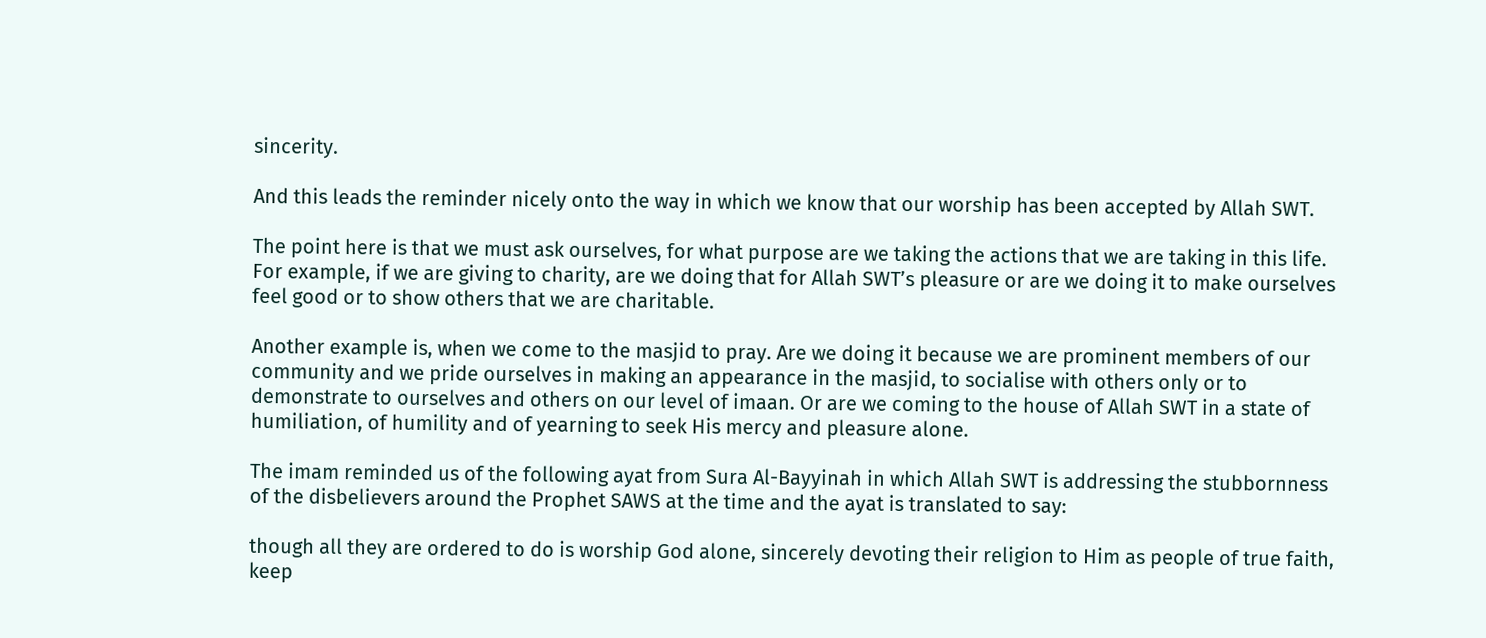sincerity.

And this leads the reminder nicely onto the way in which we know that our worship has been accepted by Allah SWT.

The point here is that we must ask ourselves, for what purpose are we taking the actions that we are taking in this life. For example, if we are giving to charity, are we doing that for Allah SWT’s pleasure or are we doing it to make ourselves feel good or to show others that we are charitable.

Another example is, when we come to the masjid to pray. Are we doing it because we are prominent members of our community and we pride ourselves in making an appearance in the masjid, to socialise with others only or to demonstrate to ourselves and others on our level of imaan. Or are we coming to the house of Allah SWT in a state of humiliation, of humility and of yearning to seek His mercy and pleasure alone.

The imam reminded us of the following ayat from Sura Al-Bayyinah in which Allah SWT is addressing the stubbornness of the disbelievers around the Prophet SAWS at the time and the ayat is translated to say:

though all they are ordered to do is worship God alone, sincerely devoting their religion to Him as people of true faith, keep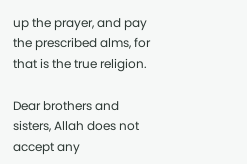up the prayer, and pay the prescribed alms, for that is the true religion.

Dear brothers and sisters, Allah does not accept any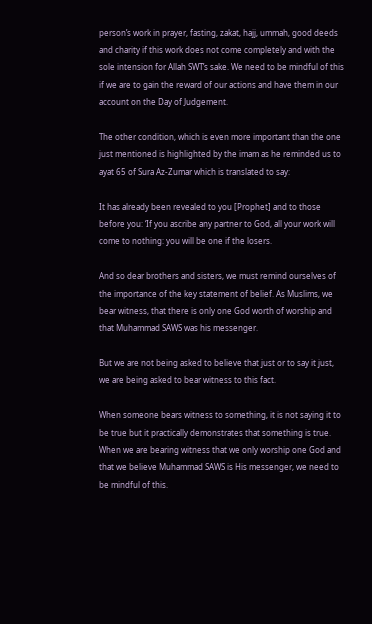person’s work in prayer, fasting, zakat, hajj, ummah, good deeds and charity if this work does not come completely and with the sole intension for Allah SWT’s sake. We need to be mindful of this if we are to gain the reward of our actions and have them in our account on the Day of Judgement.

The other condition, which is even more important than the one just mentioned is highlighted by the imam as he reminded us to ayat 65 of Sura Az-Zumar which is translated to say:

It has already been revealed to you [Prophet] and to those before you: ‘If you ascribe any partner to God, all your work will come to nothing: you will be one if the losers.

And so dear brothers and sisters, we must remind ourselves of the importance of the key statement of belief. As Muslims, we bear witness, that there is only one God worth of worship and that Muhammad SAWS was his messenger.

But we are not being asked to believe that just or to say it just, we are being asked to bear witness to this fact.

When someone bears witness to something, it is not saying it to be true but it practically demonstrates that something is true. When we are bearing witness that we only worship one God and that we believe Muhammad SAWS is His messenger, we need to be mindful of this.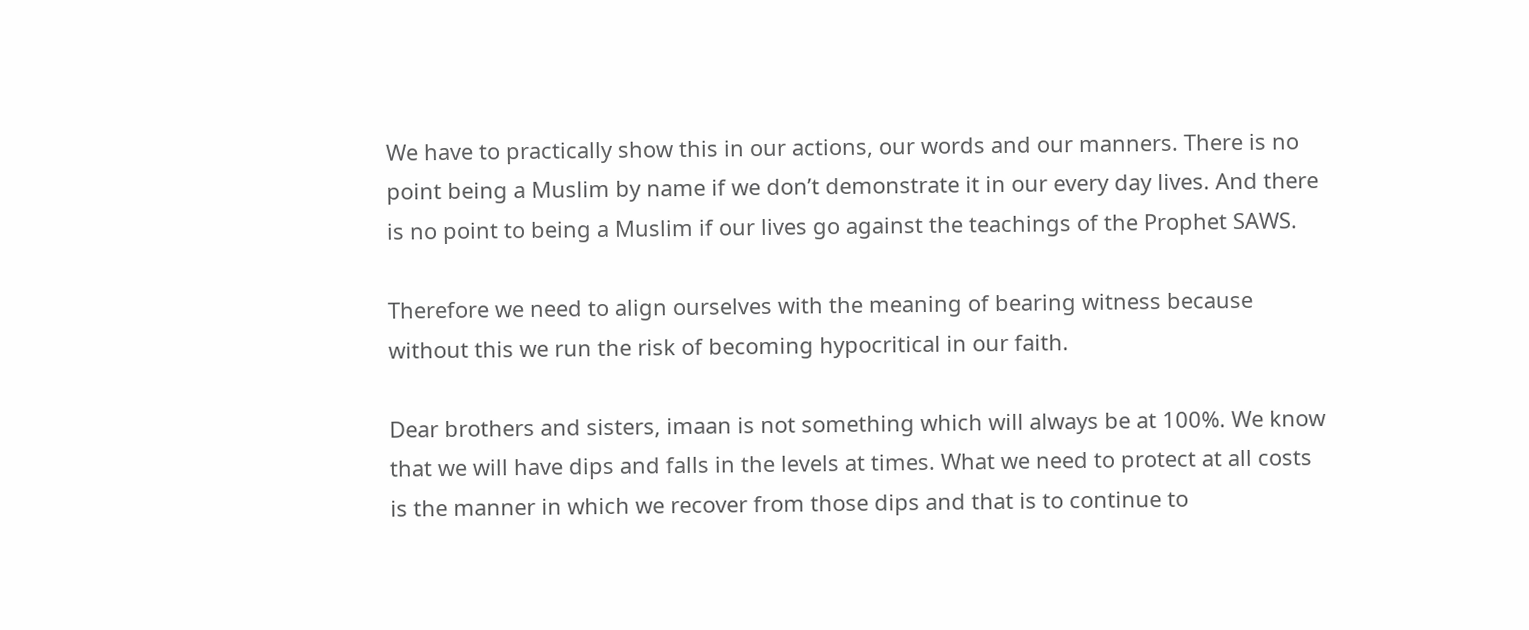We have to practically show this in our actions, our words and our manners. There is no point being a Muslim by name if we don’t demonstrate it in our every day lives. And there is no point to being a Muslim if our lives go against the teachings of the Prophet SAWS.

Therefore we need to align ourselves with the meaning of bearing witness because without this we run the risk of becoming hypocritical in our faith.

Dear brothers and sisters, imaan is not something which will always be at 100%. We know that we will have dips and falls in the levels at times. What we need to protect at all costs is the manner in which we recover from those dips and that is to continue to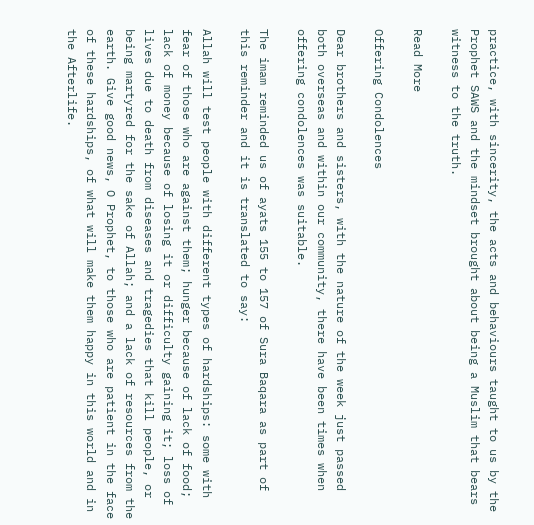practice, with sincerity, the acts and behaviours taught to us by the Prophet SAWS and the mindset brought about being a Muslim that bears witness to the truth.

Read More

Offering Condolences

Dear brothers and sisters, with the nature of the week just passed both overseas and within our community, there have been times when offering condolences was suitable.

The imam reminded us of ayats 155 to 157 of Sura Baqara as part of this reminder and it is translated to say:

Allah will test people with different types of hardships: some with fear of those who are against them; hunger because of lack of food; lack of money because of losing it or difficulty gaining it; loss of lives due to death from diseases and tragedies that kill people, or being martyred for the sake of Allah; and a lack of resources from the earth. Give good news, O Prophet, to those who are patient in the face of these hardships, of what will make them happy in this world and in the Afterlife.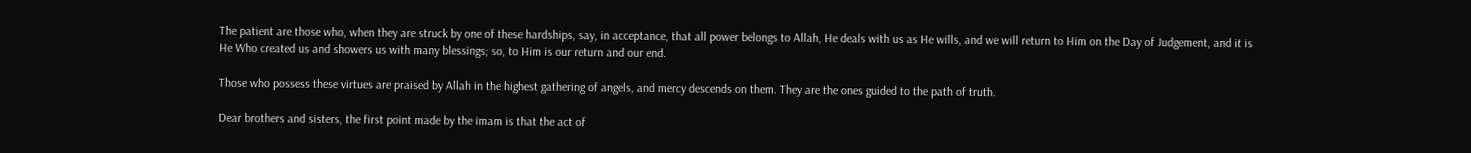The patient are those who, when they are struck by one of these hardships, say, in acceptance, that all power belongs to Allah, He deals with us as He wills, and we will return to Him on the Day of Judgement, and it is He Who created us and showers us with many blessings; so, to Him is our return and our end.

Those who possess these virtues are praised by Allah in the highest gathering of angels, and mercy descends on them. They are the ones guided to the path of truth.

Dear brothers and sisters, the first point made by the imam is that the act of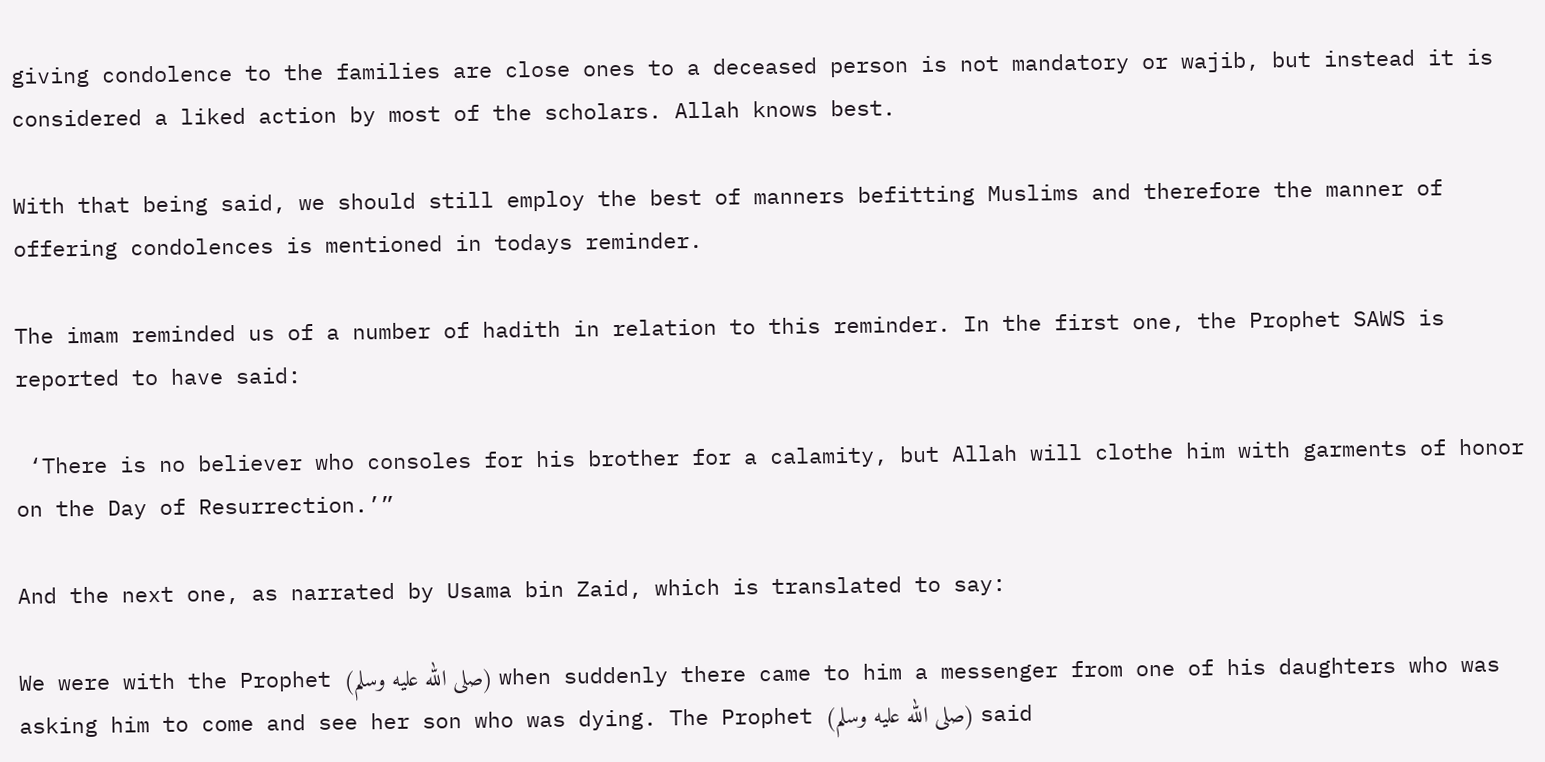giving condolence to the families are close ones to a deceased person is not mandatory or wajib, but instead it is considered a liked action by most of the scholars. Allah knows best.

With that being said, we should still employ the best of manners befitting Muslims and therefore the manner of offering condolences is mentioned in todays reminder.

The imam reminded us of a number of hadith in relation to this reminder. In the first one, the Prophet SAWS is reported to have said:

 ‘There is no believer who consoles for his brother for a calamity, but Allah will clothe him with garments of honor on the Day of Resurrection.’”

And the next one, as narrated by Usama bin Zaid, which is translated to say:

We were with the Prophet (صلى الله عليه وسلم) when suddenly there came to him a messenger from one of his daughters who was asking him to come and see her son who was dying. The Prophet (صلى الله عليه وسلم) said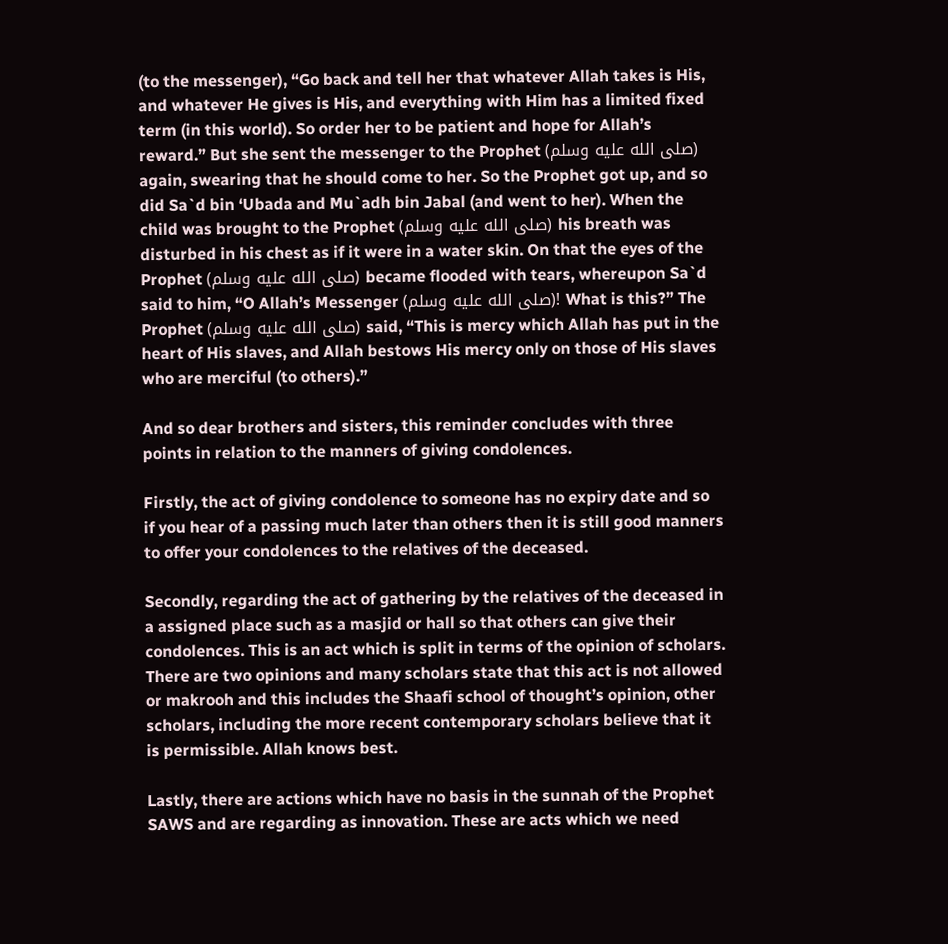(to the messenger), “Go back and tell her that whatever Allah takes is His, and whatever He gives is His, and everything with Him has a limited fixed term (in this world). So order her to be patient and hope for Allah’s reward.” But she sent the messenger to the Prophet (صلى الله عليه وسلم) again, swearing that he should come to her. So the Prophet got up, and so did Sa`d bin ‘Ubada and Mu`adh bin Jabal (and went to her). When the child was brought to the Prophet (صلى الله عليه وسلم) his breath was disturbed in his chest as if it were in a water skin. On that the eyes of the Prophet (صلى الله عليه وسلم) became flooded with tears, whereupon Sa`d said to him, “O Allah’s Messenger (صلى الله عليه وسلم)! What is this?” The Prophet (صلى الله عليه وسلم) said, “This is mercy which Allah has put in the heart of His slaves, and Allah bestows His mercy only on those of His slaves who are merciful (to others).”

And so dear brothers and sisters, this reminder concludes with three points in relation to the manners of giving condolences.

Firstly, the act of giving condolence to someone has no expiry date and so if you hear of a passing much later than others then it is still good manners to offer your condolences to the relatives of the deceased.

Secondly, regarding the act of gathering by the relatives of the deceased in a assigned place such as a masjid or hall so that others can give their condolences. This is an act which is split in terms of the opinion of scholars. There are two opinions and many scholars state that this act is not allowed or makrooh and this includes the Shaafi school of thought’s opinion, other scholars, including the more recent contemporary scholars believe that it is permissible. Allah knows best.

Lastly, there are actions which have no basis in the sunnah of the Prophet SAWS and are regarding as innovation. These are acts which we need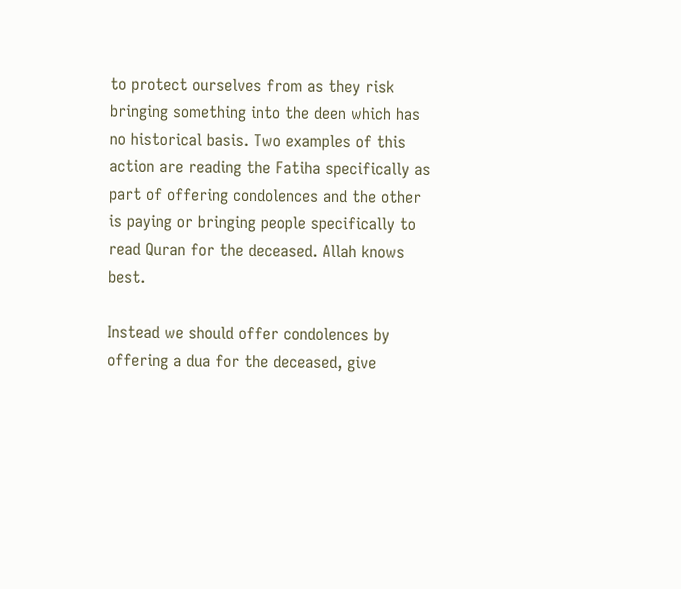to protect ourselves from as they risk bringing something into the deen which has no historical basis. Two examples of this action are reading the Fatiha specifically as part of offering condolences and the other is paying or bringing people specifically to read Quran for the deceased. Allah knows best.

Instead we should offer condolences by offering a dua for the deceased, give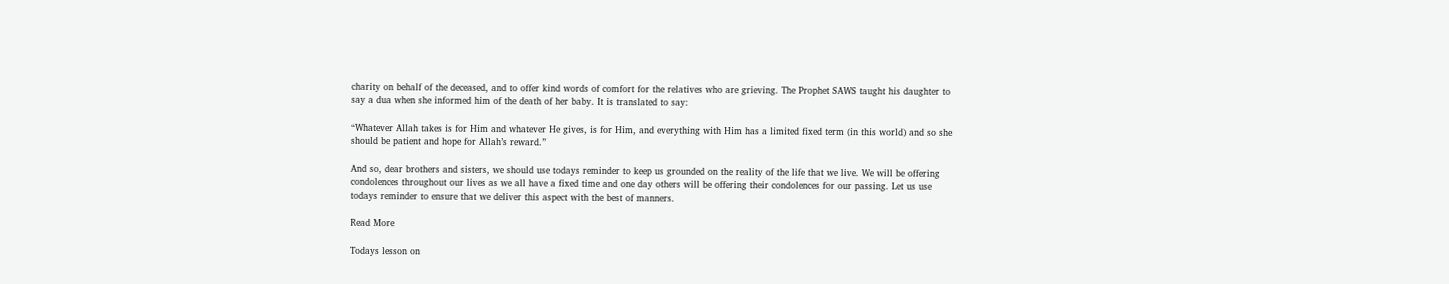charity on behalf of the deceased, and to offer kind words of comfort for the relatives who are grieving. The Prophet SAWS taught his daughter to say a dua when she informed him of the death of her baby. It is translated to say:

“Whatever Allah takes is for Him and whatever He gives, is for Him, and everything with Him has a limited fixed term (in this world) and so she should be patient and hope for Allah’s reward.”

And so, dear brothers and sisters, we should use todays reminder to keep us grounded on the reality of the life that we live. We will be offering condolences throughout our lives as we all have a fixed time and one day others will be offering their condolences for our passing. Let us use todays reminder to ensure that we deliver this aspect with the best of manners.

Read More

Todays lesson on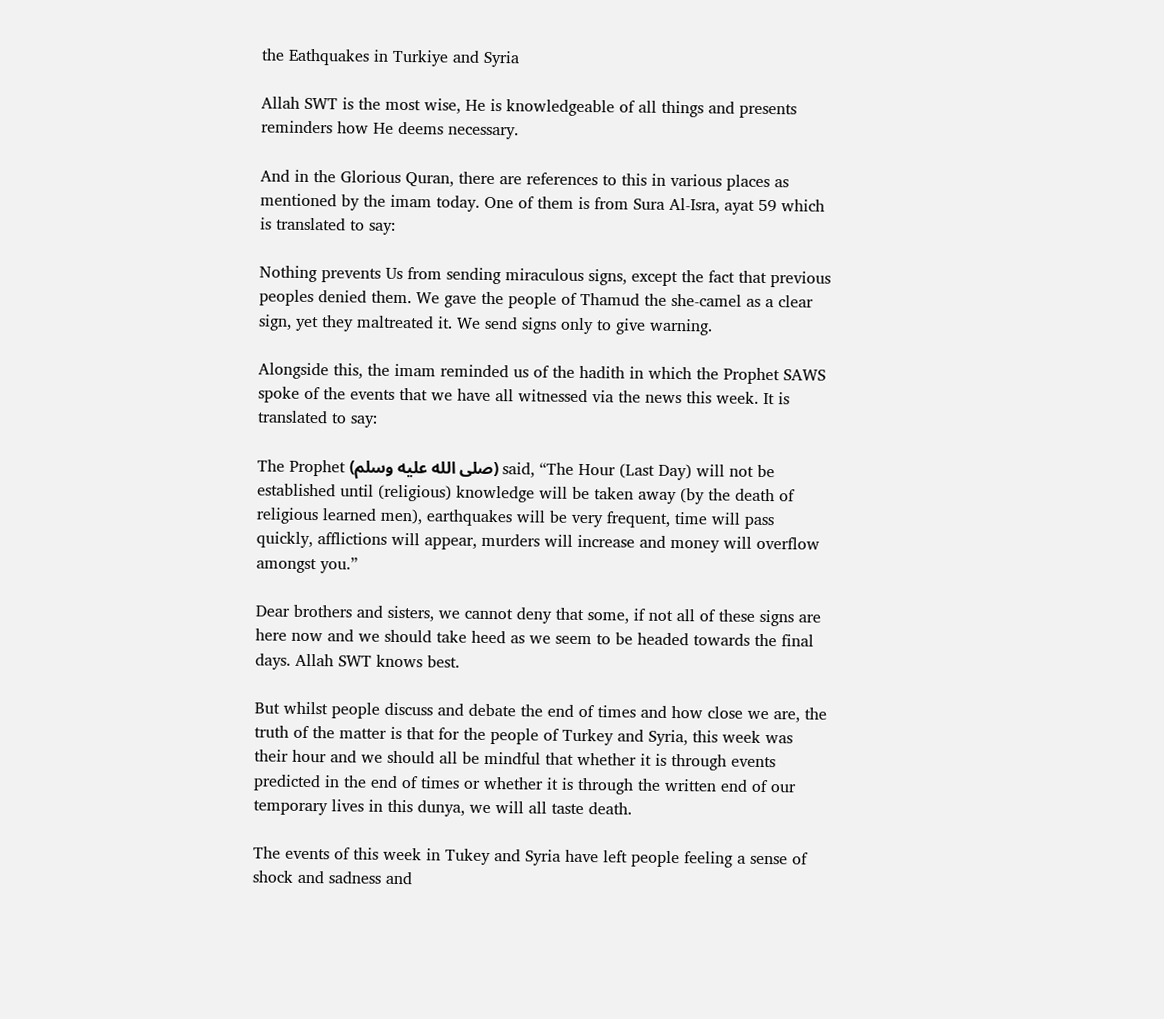the Eathquakes in Turkiye and Syria

Allah SWT is the most wise, He is knowledgeable of all things and presents reminders how He deems necessary.

And in the Glorious Quran, there are references to this in various places as mentioned by the imam today. One of them is from Sura Al-Isra, ayat 59 which is translated to say:

Nothing prevents Us from sending miraculous signs, except the fact that previous peoples denied them. We gave the people of Thamud the she-camel as a clear sign, yet they maltreated it. We send signs only to give warning.

Alongside this, the imam reminded us of the hadith in which the Prophet SAWS spoke of the events that we have all witnessed via the news this week. It is translated to say:

The Prophet (صلى الله عليه وسلم) said, “The Hour (Last Day) will not be established until (religious) knowledge will be taken away (by the death of religious learned men), earthquakes will be very frequent, time will pass quickly, afflictions will appear, murders will increase and money will overflow amongst you.”

Dear brothers and sisters, we cannot deny that some, if not all of these signs are here now and we should take heed as we seem to be headed towards the final days. Allah SWT knows best.

But whilst people discuss and debate the end of times and how close we are, the truth of the matter is that for the people of Turkey and Syria, this week was their hour and we should all be mindful that whether it is through events predicted in the end of times or whether it is through the written end of our temporary lives in this dunya, we will all taste death.

The events of this week in Tukey and Syria have left people feeling a sense of shock and sadness and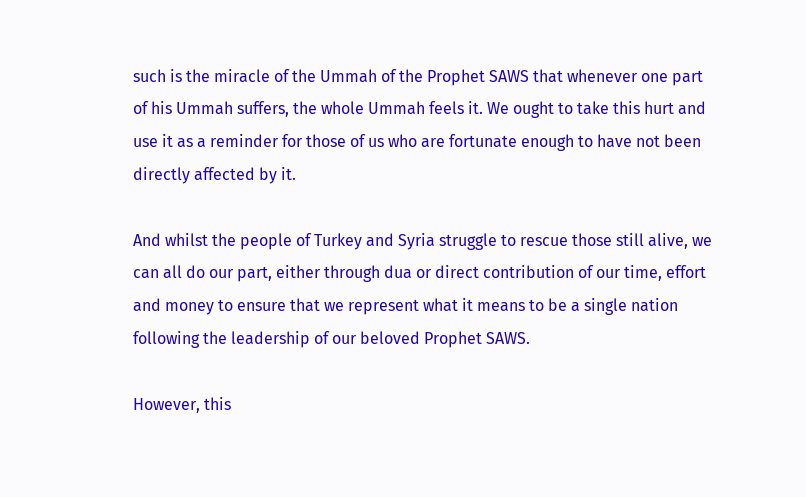such is the miracle of the Ummah of the Prophet SAWS that whenever one part of his Ummah suffers, the whole Ummah feels it. We ought to take this hurt and use it as a reminder for those of us who are fortunate enough to have not been directly affected by it.

And whilst the people of Turkey and Syria struggle to rescue those still alive, we can all do our part, either through dua or direct contribution of our time, effort and money to ensure that we represent what it means to be a single nation following the leadership of our beloved Prophet SAWS.

However, this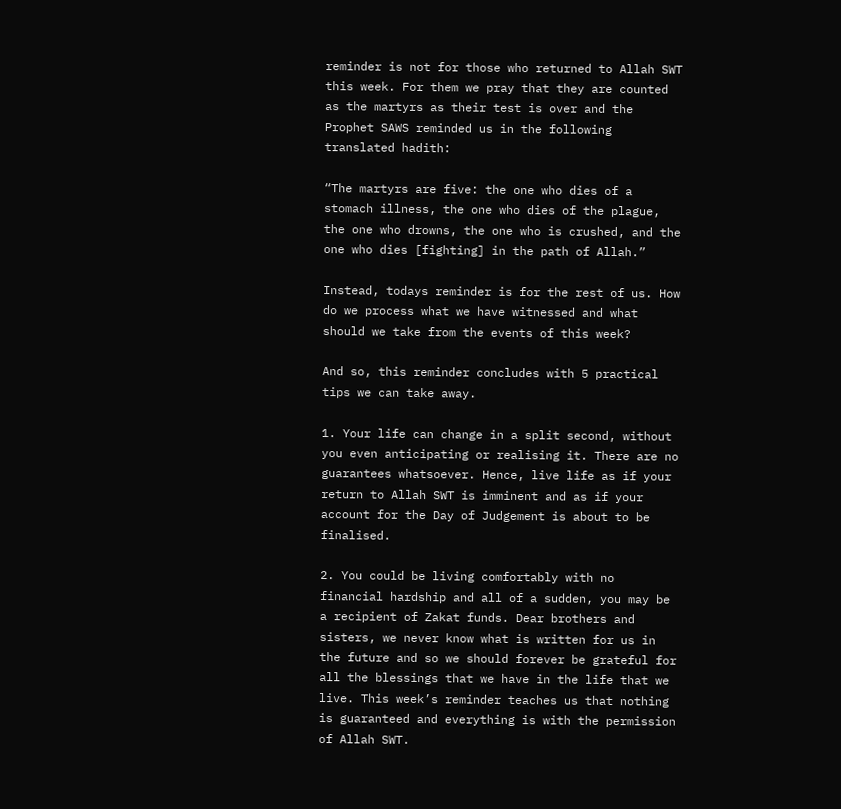reminder is not for those who returned to Allah SWT this week. For them we pray that they are counted as the martyrs as their test is over and the Prophet SAWS reminded us in the following translated hadith:

“The martyrs are five: the one who dies of a stomach illness, the one who dies of the plague,  the one who drowns, the one who is crushed, and the one who dies [fighting] in the path of Allah.”

Instead, todays reminder is for the rest of us. How do we process what we have witnessed and what should we take from the events of this week?

And so, this reminder concludes with 5 practical tips we can take away.

1. Your life can change in a split second, without you even anticipating or realising it. There are no guarantees whatsoever. Hence, live life as if your return to Allah SWT is imminent and as if your account for the Day of Judgement is about to be finalised.

2. You could be living comfortably with no financial hardship and all of a sudden, you may be a recipient of Zakat funds. Dear brothers and sisters, we never know what is written for us in the future and so we should forever be grateful for all the blessings that we have in the life that we live. This week’s reminder teaches us that nothing is guaranteed and everything is with the permission of Allah SWT.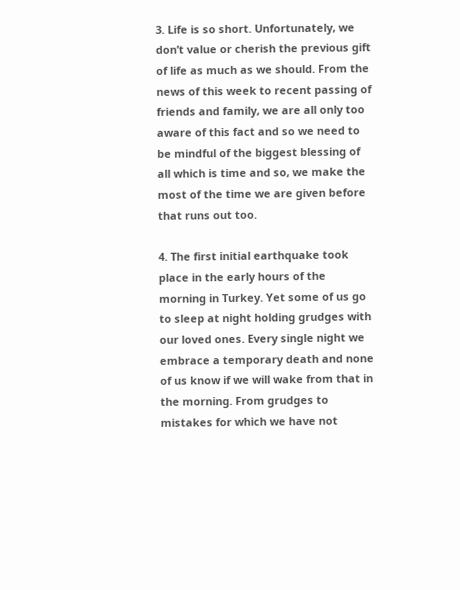3. Life is so short. Unfortunately, we don’t value or cherish the previous gift of life as much as we should. From the news of this week to recent passing of friends and family, we are all only too aware of this fact and so we need to be mindful of the biggest blessing of all which is time and so, we make the most of the time we are given before that runs out too.

4. The first initial earthquake took place in the early hours of the morning in Turkey. Yet some of us go to sleep at night holding grudges with our loved ones. Every single night we embrace a temporary death and none of us know if we will wake from that in the morning. From grudges to mistakes for which we have not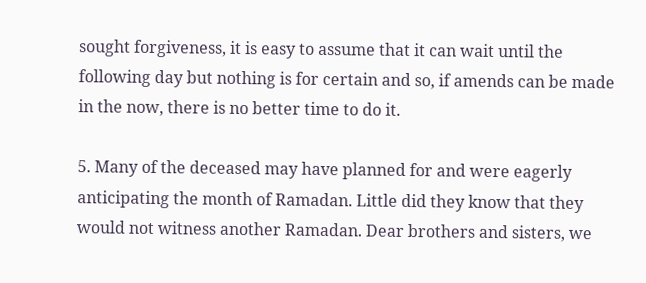sought forgiveness, it is easy to assume that it can wait until the following day but nothing is for certain and so, if amends can be made in the now, there is no better time to do it.

5. Many of the deceased may have planned for and were eagerly anticipating the month of Ramadan. Little did they know that they would not witness another Ramadan. Dear brothers and sisters, we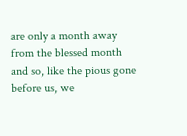are only a month away from the blessed month and so, like the pious gone before us, we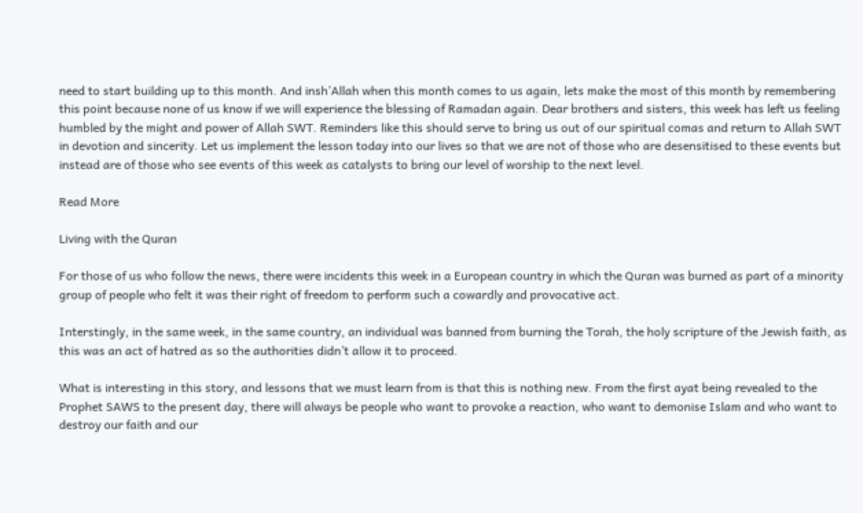need to start building up to this month. And insh’Allah when this month comes to us again, lets make the most of this month by remembering this point because none of us know if we will experience the blessing of Ramadan again. Dear brothers and sisters, this week has left us feeling humbled by the might and power of Allah SWT. Reminders like this should serve to bring us out of our spiritual comas and return to Allah SWT in devotion and sincerity. Let us implement the lesson today into our lives so that we are not of those who are desensitised to these events but instead are of those who see events of this week as catalysts to bring our level of worship to the next level.

Read More

Living with the Quran

For those of us who follow the news, there were incidents this week in a European country in which the Quran was burned as part of a minority group of people who felt it was their right of freedom to perform such a cowardly and provocative act.

Interstingly, in the same week, in the same country, an individual was banned from burning the Torah, the holy scripture of the Jewish faith, as this was an act of hatred as so the authorities didn’t allow it to proceed.

What is interesting in this story, and lessons that we must learn from is that this is nothing new. From the first ayat being revealed to the Prophet SAWS to the present day, there will always be people who want to provoke a reaction, who want to demonise Islam and who want to destroy our faith and our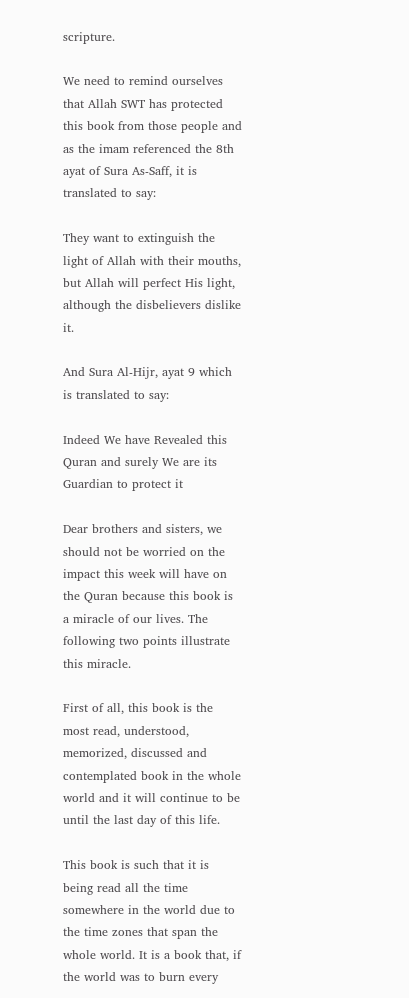scripture.

We need to remind ourselves that Allah SWT has protected this book from those people and as the imam referenced the 8th ayat of Sura As-Saff, it is translated to say:

They want to extinguish the light of Allah with their mouths, but Allah will perfect His light, although the disbelievers dislike it.

And Sura Al-Hijr, ayat 9 which is translated to say:

Indeed We have Revealed this Quran and surely We are its Guardian to protect it

Dear brothers and sisters, we should not be worried on the impact this week will have on the Quran because this book is a miracle of our lives. The following two points illustrate this miracle.

First of all, this book is the most read, understood, memorized, discussed and contemplated book in the whole world and it will continue to be until the last day of this life.

This book is such that it is being read all the time somewhere in the world due to the time zones that span the whole world. It is a book that, if the world was to burn every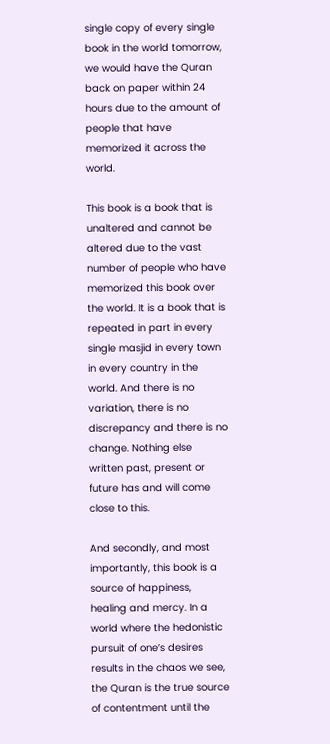single copy of every single book in the world tomorrow, we would have the Quran back on paper within 24 hours due to the amount of people that have memorized it across the world.

This book is a book that is unaltered and cannot be altered due to the vast number of people who have memorized this book over the world. It is a book that is repeated in part in every single masjid in every town in every country in the world. And there is no variation, there is no discrepancy and there is no change. Nothing else written past, present or future has and will come close to this.

And secondly, and most importantly, this book is a source of happiness, healing and mercy. In a world where the hedonistic pursuit of one’s desires results in the chaos we see, the Quran is the true source of contentment until the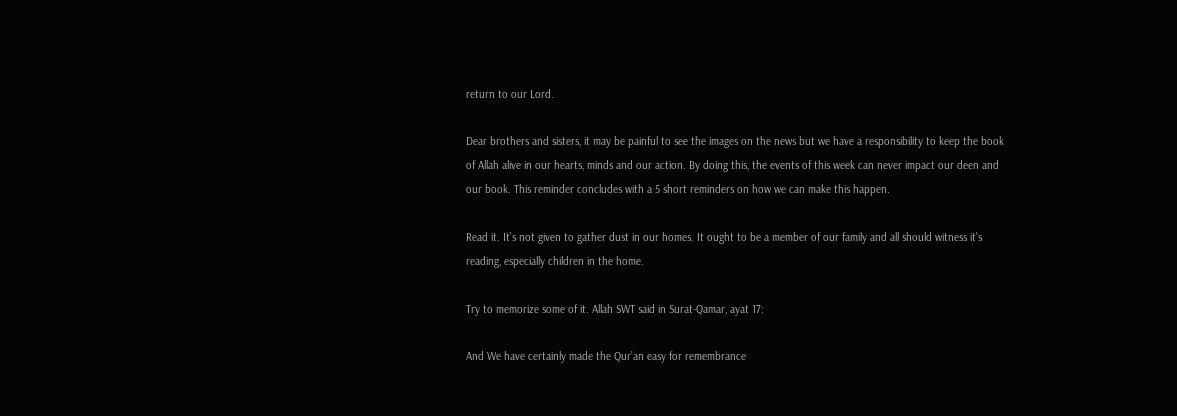return to our Lord.

Dear brothers and sisters, it may be painful to see the images on the news but we have a responsibility to keep the book of Allah alive in our hearts, minds and our action. By doing this, the events of this week can never impact our deen and our book. This reminder concludes with a 5 short reminders on how we can make this happen.

Read it. It’s not given to gather dust in our homes. It ought to be a member of our family and all should witness it’s reading, especially children in the home.

Try to memorize some of it. Allah SWT said in Surat-Qamar, ayat 17:

And We have certainly made the Qur’an easy for remembrance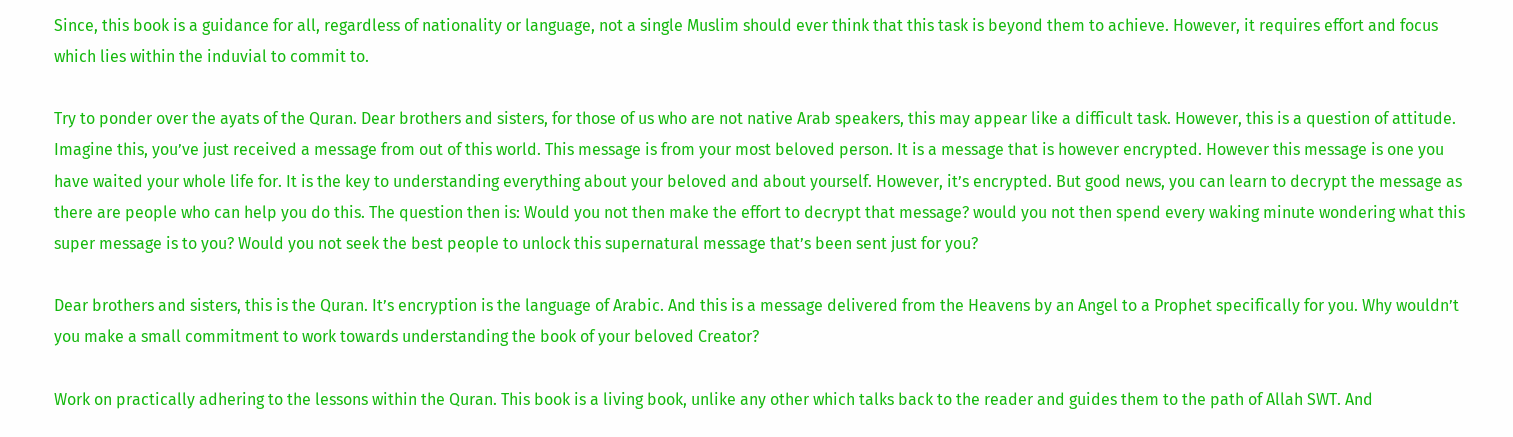Since, this book is a guidance for all, regardless of nationality or language, not a single Muslim should ever think that this task is beyond them to achieve. However, it requires effort and focus which lies within the induvial to commit to.

Try to ponder over the ayats of the Quran. Dear brothers and sisters, for those of us who are not native Arab speakers, this may appear like a difficult task. However, this is a question of attitude. Imagine this, you’ve just received a message from out of this world. This message is from your most beloved person. It is a message that is however encrypted. However this message is one you have waited your whole life for. It is the key to understanding everything about your beloved and about yourself. However, it’s encrypted. But good news, you can learn to decrypt the message as there are people who can help you do this. The question then is: Would you not then make the effort to decrypt that message? would you not then spend every waking minute wondering what this super message is to you? Would you not seek the best people to unlock this supernatural message that’s been sent just for you?

Dear brothers and sisters, this is the Quran. It’s encryption is the language of Arabic. And this is a message delivered from the Heavens by an Angel to a Prophet specifically for you. Why wouldn’t you make a small commitment to work towards understanding the book of your beloved Creator?

Work on practically adhering to the lessons within the Quran. This book is a living book, unlike any other which talks back to the reader and guides them to the path of Allah SWT. And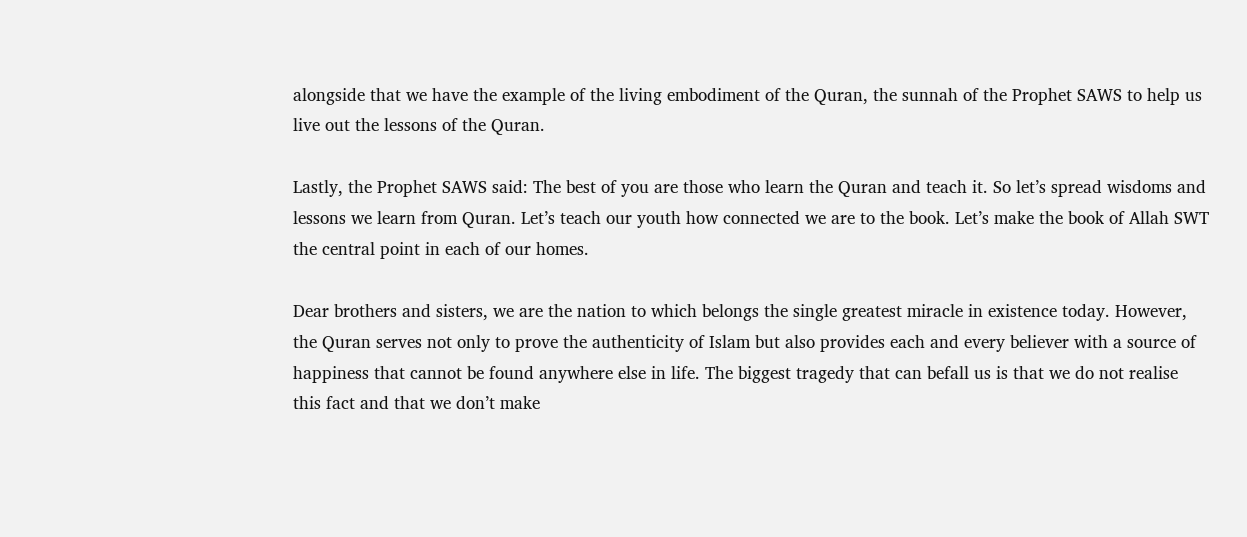alongside that we have the example of the living embodiment of the Quran, the sunnah of the Prophet SAWS to help us live out the lessons of the Quran.

Lastly, the Prophet SAWS said: The best of you are those who learn the Quran and teach it. So let’s spread wisdoms and lessons we learn from Quran. Let’s teach our youth how connected we are to the book. Let’s make the book of Allah SWT the central point in each of our homes.

Dear brothers and sisters, we are the nation to which belongs the single greatest miracle in existence today. However, the Quran serves not only to prove the authenticity of Islam but also provides each and every believer with a source of happiness that cannot be found anywhere else in life. The biggest tragedy that can befall us is that we do not realise this fact and that we don’t make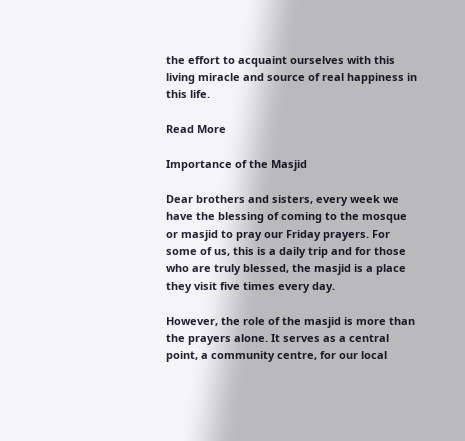the effort to acquaint ourselves with this living miracle and source of real happiness in this life.

Read More

Importance of the Masjid

Dear brothers and sisters, every week we have the blessing of coming to the mosque or masjid to pray our Friday prayers. For some of us, this is a daily trip and for those who are truly blessed, the masjid is a place they visit five times every day.

However, the role of the masjid is more than the prayers alone. It serves as a central point, a community centre, for our local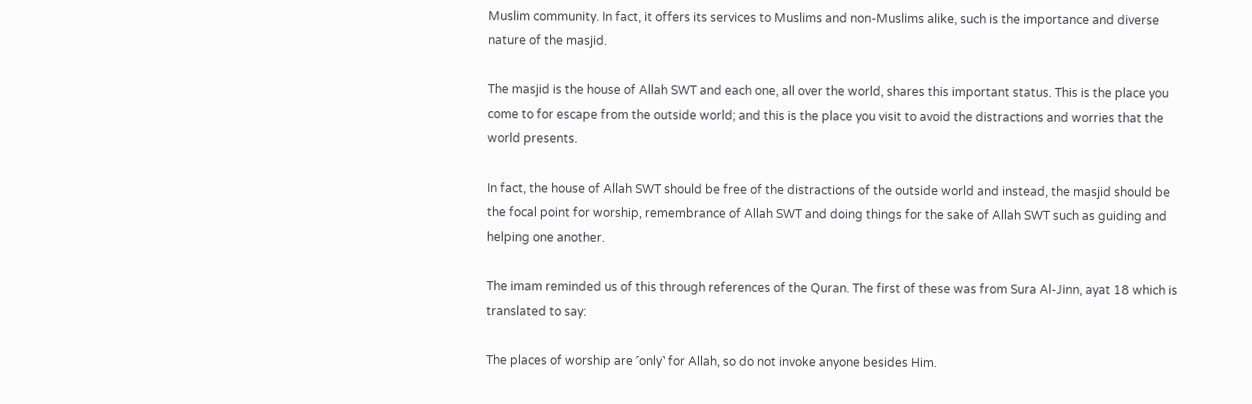Muslim community. In fact, it offers its services to Muslims and non-Muslims alike, such is the importance and diverse nature of the masjid.

The masjid is the house of Allah SWT and each one, all over the world, shares this important status. This is the place you come to for escape from the outside world; and this is the place you visit to avoid the distractions and worries that the world presents.

In fact, the house of Allah SWT should be free of the distractions of the outside world and instead, the masjid should be the focal point for worship, remembrance of Allah SWT and doing things for the sake of Allah SWT such as guiding and helping one another.

The imam reminded us of this through references of the Quran. The first of these was from Sura Al-Jinn, ayat 18 which is translated to say:

The places of worship are ˹only˺ for Allah, so do not invoke anyone besides Him.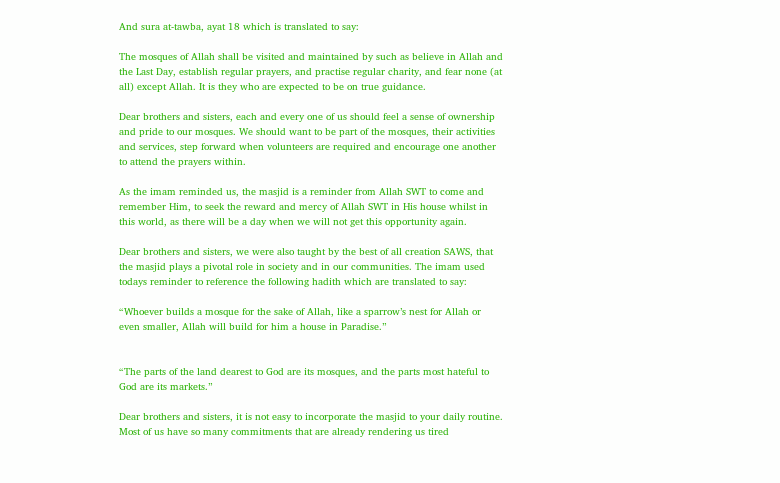And sura at-tawba, ayat 18 which is translated to say:

The mosques of Allah shall be visited and maintained by such as believe in Allah and the Last Day, establish regular prayers, and practise regular charity, and fear none (at all) except Allah. It is they who are expected to be on true guidance.

Dear brothers and sisters, each and every one of us should feel a sense of ownership and pride to our mosques. We should want to be part of the mosques, their activities and services, step forward when volunteers are required and encourage one another to attend the prayers within.

As the imam reminded us, the masjid is a reminder from Allah SWT to come and remember Him, to seek the reward and mercy of Allah SWT in His house whilst in this world, as there will be a day when we will not get this opportunity again.

Dear brothers and sisters, we were also taught by the best of all creation SAWS, that the masjid plays a pivotal role in society and in our communities. The imam used todays reminder to reference the following hadith which are translated to say:

“Whoever builds a mosque for the sake of Allah, like a sparrow’s nest for Allah or even smaller, Allah will build for him a house in Paradise.”


“The parts of the land dearest to God are its mosques, and the parts most hateful to God are its markets.”

Dear brothers and sisters, it is not easy to incorporate the masjid to your daily routine. Most of us have so many commitments that are already rendering us tired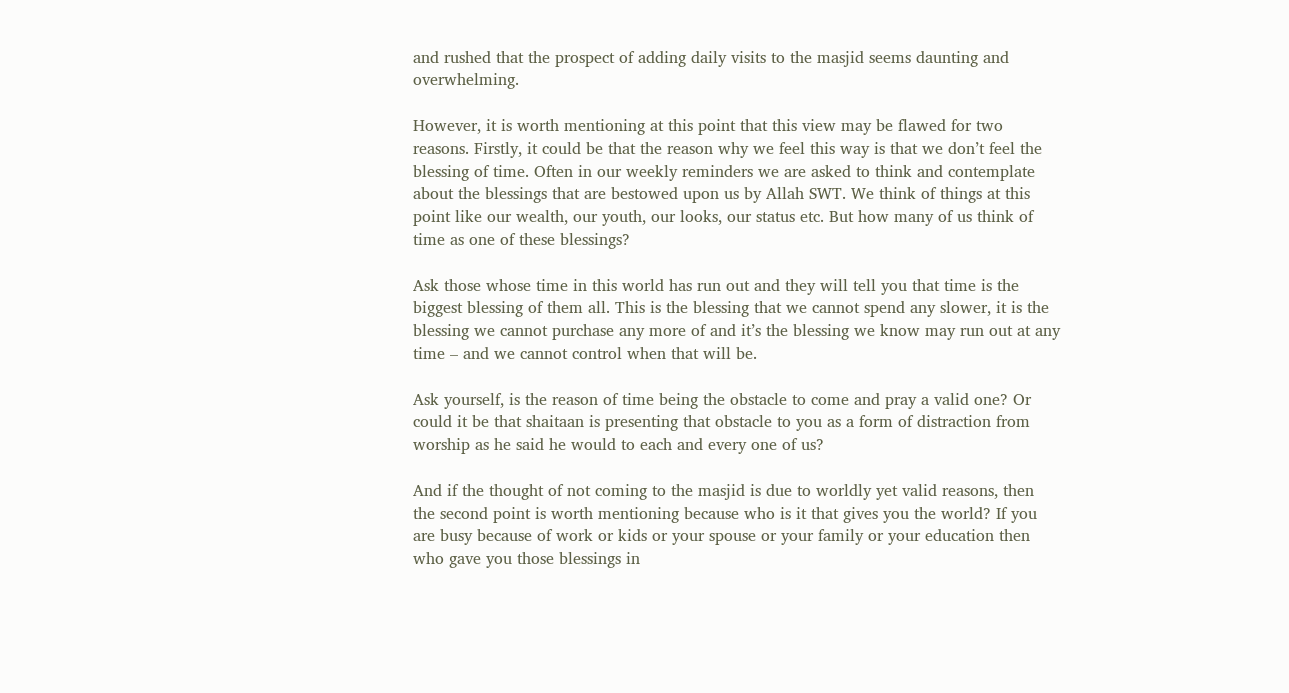and rushed that the prospect of adding daily visits to the masjid seems daunting and overwhelming.

However, it is worth mentioning at this point that this view may be flawed for two reasons. Firstly, it could be that the reason why we feel this way is that we don’t feel the blessing of time. Often in our weekly reminders we are asked to think and contemplate about the blessings that are bestowed upon us by Allah SWT. We think of things at this point like our wealth, our youth, our looks, our status etc. But how many of us think of time as one of these blessings?

Ask those whose time in this world has run out and they will tell you that time is the biggest blessing of them all. This is the blessing that we cannot spend any slower, it is the blessing we cannot purchase any more of and it’s the blessing we know may run out at any time – and we cannot control when that will be.

Ask yourself, is the reason of time being the obstacle to come and pray a valid one? Or could it be that shaitaan is presenting that obstacle to you as a form of distraction from worship as he said he would to each and every one of us?

And if the thought of not coming to the masjid is due to worldly yet valid reasons, then the second point is worth mentioning because who is it that gives you the world? If you are busy because of work or kids or your spouse or your family or your education then who gave you those blessings in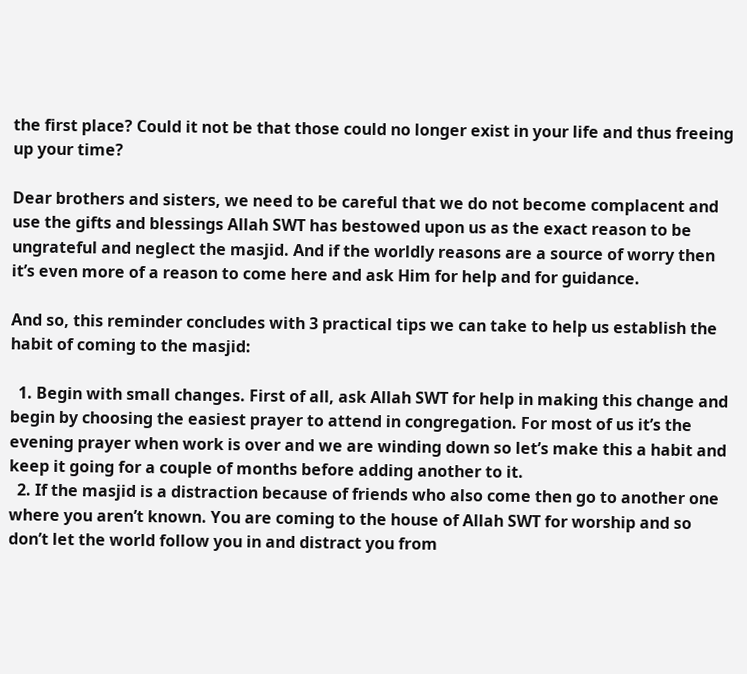the first place? Could it not be that those could no longer exist in your life and thus freeing up your time?

Dear brothers and sisters, we need to be careful that we do not become complacent and use the gifts and blessings Allah SWT has bestowed upon us as the exact reason to be ungrateful and neglect the masjid. And if the worldly reasons are a source of worry then it’s even more of a reason to come here and ask Him for help and for guidance.

And so, this reminder concludes with 3 practical tips we can take to help us establish the habit of coming to the masjid:

  1. Begin with small changes. First of all, ask Allah SWT for help in making this change and begin by choosing the easiest prayer to attend in congregation. For most of us it’s the evening prayer when work is over and we are winding down so let’s make this a habit and keep it going for a couple of months before adding another to it.
  2. If the masjid is a distraction because of friends who also come then go to another one where you aren’t known. You are coming to the house of Allah SWT for worship and so don’t let the world follow you in and distract you from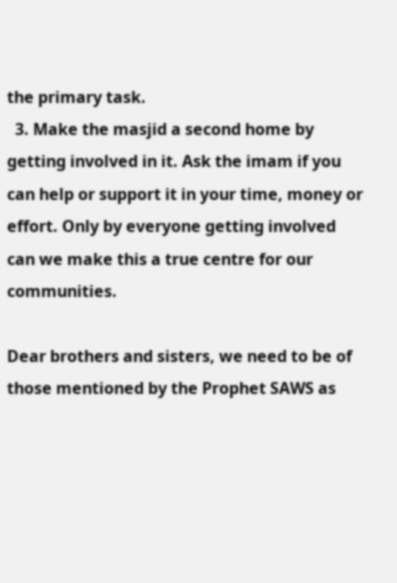the primary task.
  3. Make the masjid a second home by getting involved in it. Ask the imam if you can help or support it in your time, money or effort. Only by everyone getting involved can we make this a true centre for our communities.

Dear brothers and sisters, we need to be of those mentioned by the Prophet SAWS as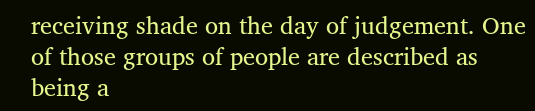receiving shade on the day of judgement. One of those groups of people are described as being a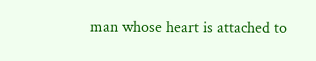man whose heart is attached to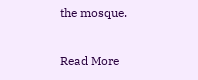the mosque.

Read More